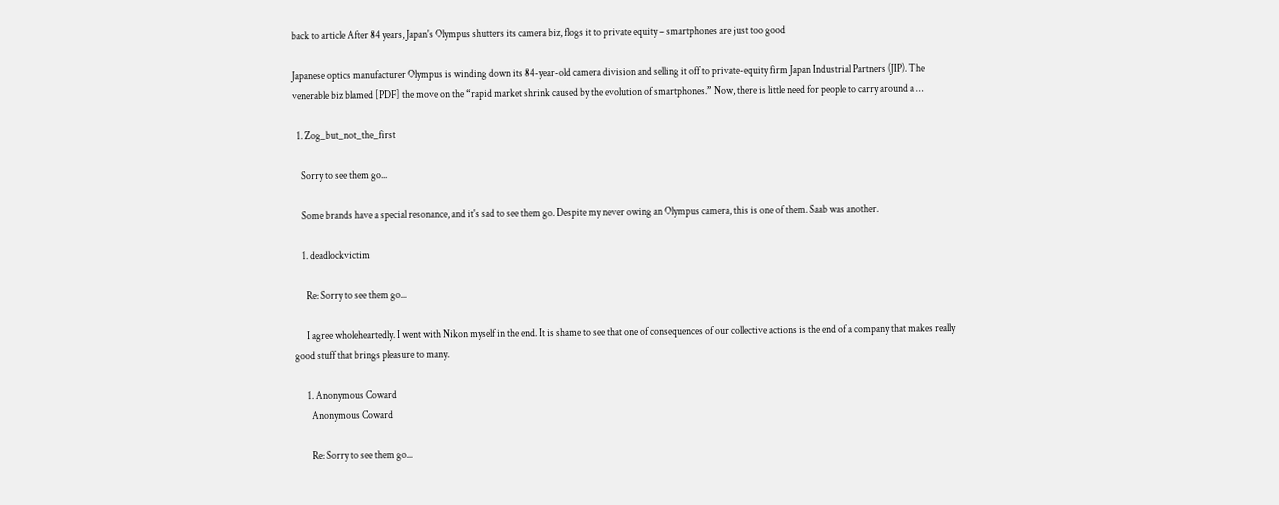back to article After 84 years, Japan's Olympus shutters its camera biz, flogs it to private equity – smartphones are just too good

Japanese optics manufacturer Olympus is winding down its 84-year-old camera division and selling it off to private-equity firm Japan Industrial Partners (JIP). The venerable biz blamed [PDF] the move on the “rapid market shrink caused by the evolution of smartphones.” Now, there is little need for people to carry around a …

  1. Zog_but_not_the_first

    Sorry to see them go...

    Some brands have a special resonance, and it's sad to see them go. Despite my never owing an Olympus camera, this is one of them. Saab was another.

    1. deadlockvictim

      Re: Sorry to see them go...

      I agree wholeheartedly. I went with Nikon myself in the end. It is shame to see that one of consequences of our collective actions is the end of a company that makes really good stuff that brings pleasure to many.

      1. Anonymous Coward
        Anonymous Coward

        Re: Sorry to see them go...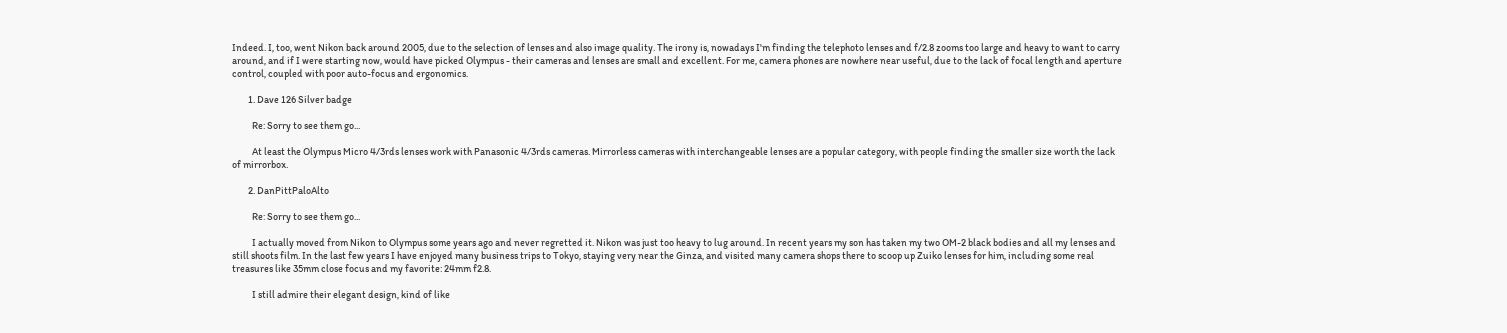Indeed. I, too, went Nikon back around 2005, due to the selection of lenses and also image quality. The irony is, nowadays I'm finding the telephoto lenses and f/2.8 zooms too large and heavy to want to carry around, and if I were starting now, would have picked Olympus - their cameras and lenses are small and excellent. For me, camera phones are nowhere near useful, due to the lack of focal length and aperture control, coupled with poor auto-focus and ergonomics.

        1. Dave 126 Silver badge

          Re: Sorry to see them go...

          At least the Olympus Micro 4/3rds lenses work with Panasonic 4/3rds cameras. Mirrorless cameras with interchangeable lenses are a popular category, with people finding the smaller size worth the lack of mirrorbox.

        2. DanPittPaloAlto

          Re: Sorry to see them go...

          I actually moved from Nikon to Olympus some years ago and never regretted it. Nikon was just too heavy to lug around. In recent years my son has taken my two OM-2 black bodies and all my lenses and still shoots film. In the last few years I have enjoyed many business trips to Tokyo, staying very near the Ginza, and visited many camera shops there to scoop up Zuiko lenses for him, including some real treasures like 35mm close focus and my favorite: 24mm f2.8.

          I still admire their elegant design, kind of like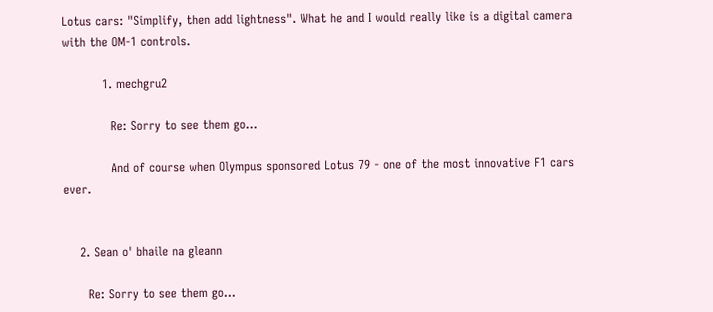Lotus cars: "Simplify, then add lightness". What he and I would really like is a digital camera with the OM-1 controls.

          1. mechgru2

            Re: Sorry to see them go...

            And of course when Olympus sponsored Lotus 79 - one of the most innovative F1 cars ever.


    2. Sean o' bhaile na gleann

      Re: Sorry to see them go...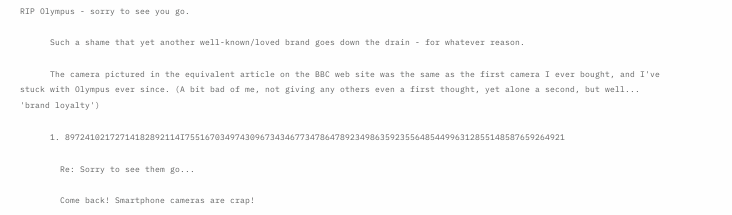RIP Olympus - sorry to see you go.

      Such a shame that yet another well-known/loved brand goes down the drain - for whatever reason.

      The camera pictured in the equivalent article on the BBC web site was the same as the first camera I ever bought, and I've stuck with Olympus ever since. (A bit bad of me, not giving any others even a first thought, yet alone a second, but well... 'brand loyalty')

      1. 89724102172714182892114I7551670349743096734346773478647892349863592355648544996312855148587659264921

        Re: Sorry to see them go...

        Come back! Smartphone cameras are crap!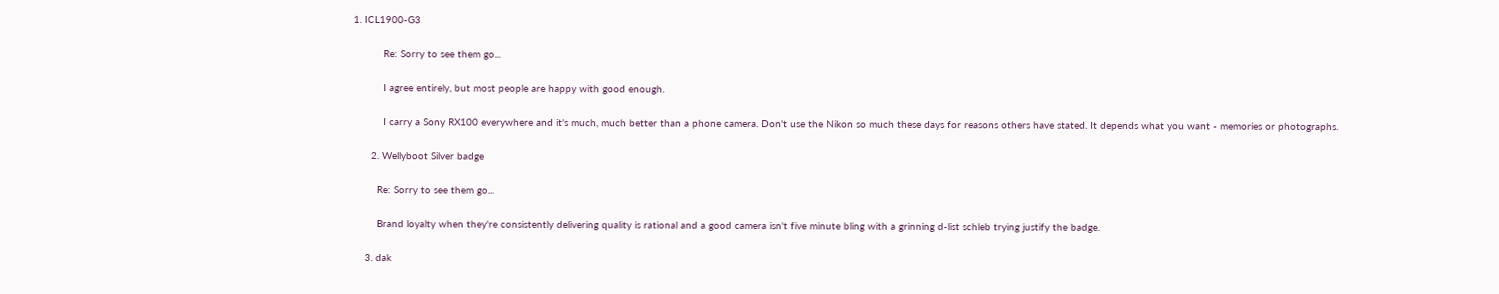1. ICL1900-G3

          Re: Sorry to see them go...

          I agree entirely, but most people are happy with good enough.

          I carry a Sony RX100 everywhere and it's much, much better than a phone camera. Don't use the Nikon so much these days for reasons others have stated. It depends what you want - memories or photographs.

      2. Wellyboot Silver badge

        Re: Sorry to see them go...

        Brand loyalty when they're consistently delivering quality is rational and a good camera isn't five minute bling with a grinning d-list schleb trying justify the badge.

    3. dak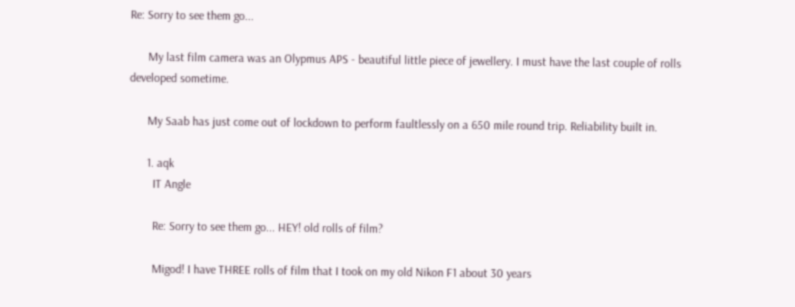Re: Sorry to see them go...

      My last film camera was an Olypmus APS - beautiful little piece of jewellery. I must have the last couple of rolls developed sometime.

      My Saab has just come out of lockdown to perform faultlessly on a 650 mile round trip. Reliability built in.

      1. aqk
        IT Angle

        Re: Sorry to see them go... HEY! old rolls of film?

        Migod! I have THREE rolls of film that I took on my old Nikon F1 about 30 years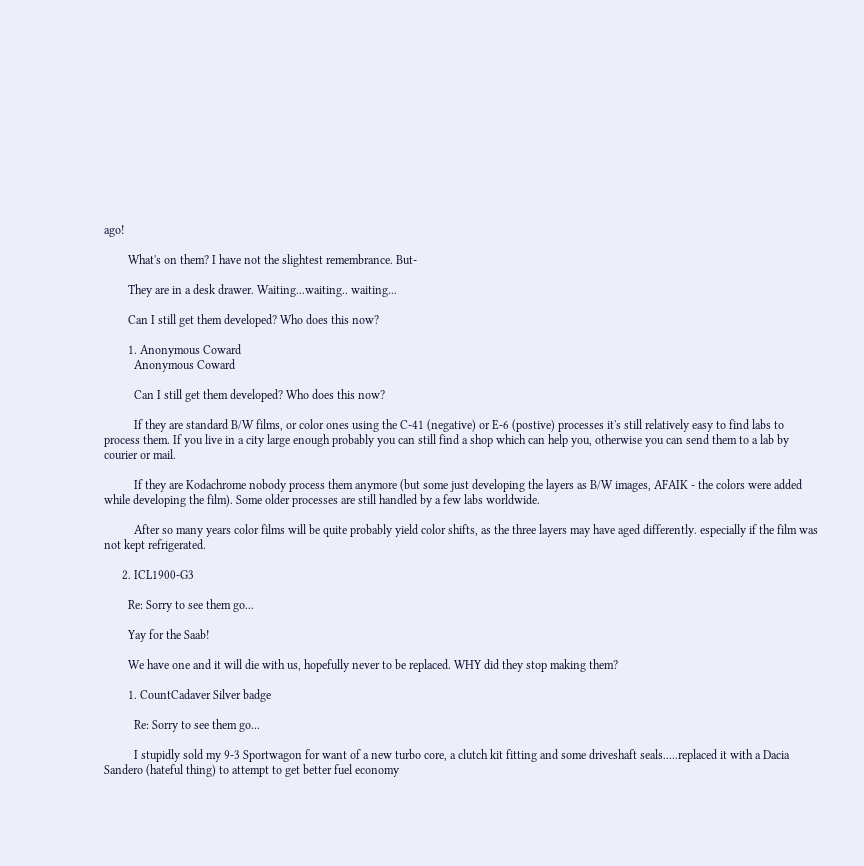ago!

        What's on them? I have not the slightest remembrance. But-

        They are in a desk drawer. Waiting...waiting.. waiting...

        Can I still get them developed? Who does this now?

        1. Anonymous Coward
          Anonymous Coward

          Can I still get them developed? Who does this now?

          If they are standard B/W films, or color ones using the C-41 (negative) or E-6 (postive) processes it's still relatively easy to find labs to process them. If you live in a city large enough probably you can still find a shop which can help you, otherwise you can send them to a lab by courier or mail.

          If they are Kodachrome nobody process them anymore (but some just developing the layers as B/W images, AFAIK - the colors were added while developing the film). Some older processes are still handled by a few labs worldwide.

          After so many years color films will be quite probably yield color shifts, as the three layers may have aged differently. especially if the film was not kept refrigerated.

      2. ICL1900-G3

        Re: Sorry to see them go...

        Yay for the Saab!

        We have one and it will die with us, hopefully never to be replaced. WHY did they stop making them?

        1. CountCadaver Silver badge

          Re: Sorry to see them go...

          I stupidly sold my 9-3 Sportwagon for want of a new turbo core, a clutch kit fitting and some driveshaft seals.....replaced it with a Dacia Sandero (hateful thing) to attempt to get better fuel economy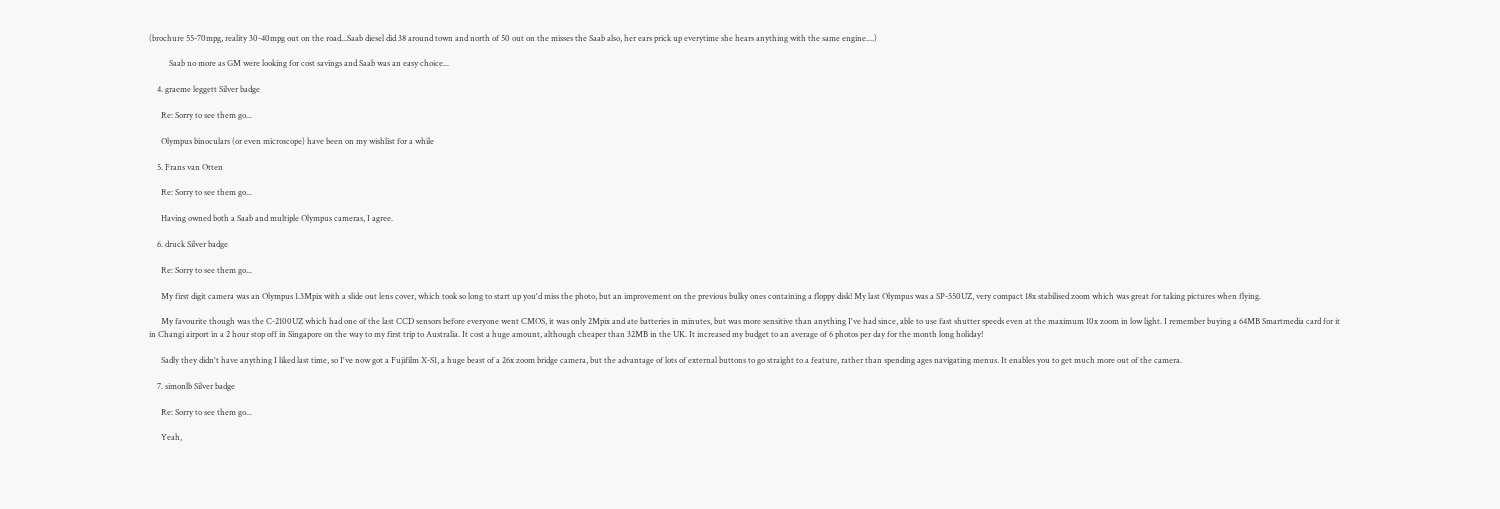(brochure 55-70mpg, reality 30-40mpg out on the road...Saab diesel did 38 around town and north of 50 out on the misses the Saab also, her ears prick up everytime she hears anything with the same engine....)

          Saab no more as GM were looking for cost savings and Saab was an easy choice...

    4. graeme leggett Silver badge

      Re: Sorry to see them go...

      Olympus binoculars (or even microscope) have been on my wishlist for a while

    5. Frans van Otten

      Re: Sorry to see them go...

      Having owned both a Saab and multiple Olympus cameras, I agree.

    6. druck Silver badge

      Re: Sorry to see them go...

      My first digit camera was an Olympus 1.3Mpix with a slide out lens cover, which took so long to start up you'd miss the photo, but an improvement on the previous bulky ones containing a floppy disk! My last Olympus was a SP-550UZ, very compact 18x stabilised zoom which was great for taking pictures when flying.

      My favourite though was the C-2100UZ which had one of the last CCD sensors before everyone went CMOS, it was only 2Mpix and ate batteries in minutes, but was more sensitive than anything I've had since, able to use fast shutter speeds even at the maximum 10x zoom in low light. I remember buying a 64MB Smartmedia card for it in Changi airport in a 2 hour stop off in Singapore on the way to my first trip to Australia. It cost a huge amount, although cheaper than 32MB in the UK. It increased my budget to an average of 6 photos per day for the month long holiday!

      Sadly they didn't have anything I liked last time, so I've now got a Fujifilm X-S1, a huge beast of a 26x zoom bridge camera, but the advantage of lots of external buttons to go straight to a feature, rather than spending ages navigating menus. It enables you to get much more out of the camera.

    7. simonlb Silver badge

      Re: Sorry to see them go...

      Yeah,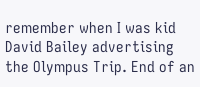remember when I was kid David Bailey advertising the Olympus Trip. End of an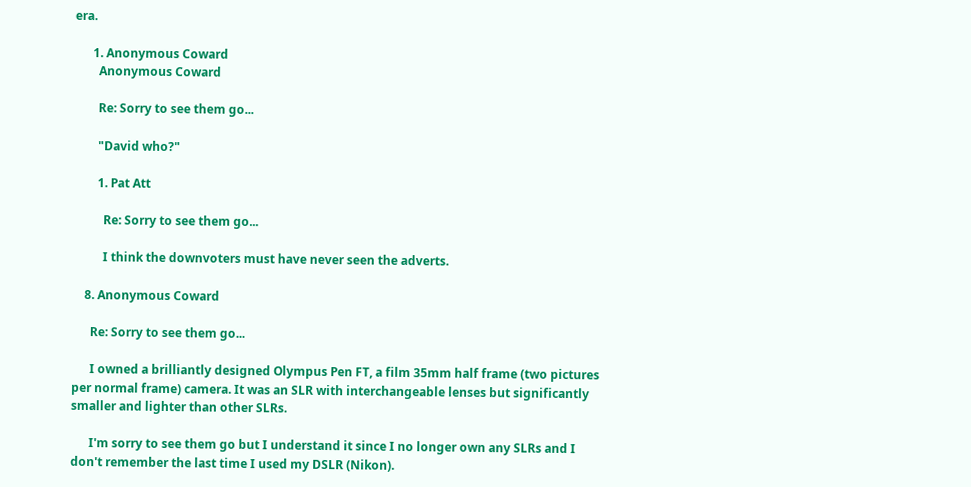era.

      1. Anonymous Coward
        Anonymous Coward

        Re: Sorry to see them go...

        "David who?"

        1. Pat Att

          Re: Sorry to see them go...

          I think the downvoters must have never seen the adverts.

    8. Anonymous Coward

      Re: Sorry to see them go...

      I owned a brilliantly designed Olympus Pen FT, a film 35mm half frame (two pictures per normal frame) camera. It was an SLR with interchangeable lenses but significantly smaller and lighter than other SLRs.

      I'm sorry to see them go but I understand it since I no longer own any SLRs and I don't remember the last time I used my DSLR (Nikon).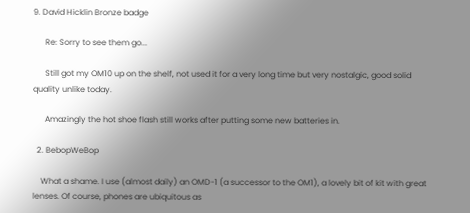9. David Hicklin Bronze badge

      Re: Sorry to see them go...

      Still got my OM10 up on the shelf, not used it for a very long time but very nostalgic, good solid quality unlike today.

      Amazingly the hot shoe flash still works after putting some new batteries in.

  2. BebopWeBop

    What a shame. I use (almost daily) an OMD-1 (a successor to the OM1), a lovely bit of kit with great lenses. Of course, phones are ubiquitous as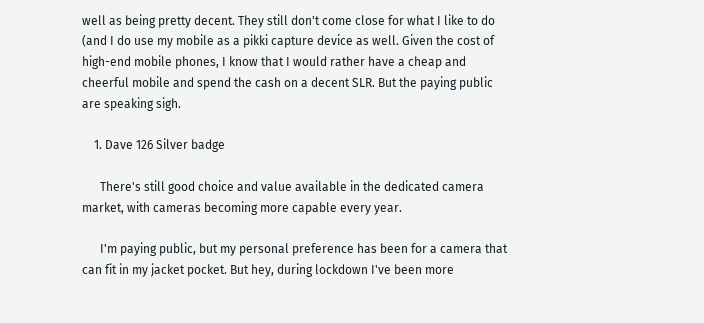well as being pretty decent. They still don't come close for what I like to do (and I do use my mobile as a pikki capture device as well. Given the cost of high-end mobile phones, I know that I would rather have a cheap and cheerful mobile and spend the cash on a decent SLR. But the paying public are speaking sigh.

    1. Dave 126 Silver badge

      There's still good choice and value available in the dedicated camera market, with cameras becoming more capable every year.

      I'm paying public, but my personal preference has been for a camera that can fit in my jacket pocket. But hey, during lockdown I've been more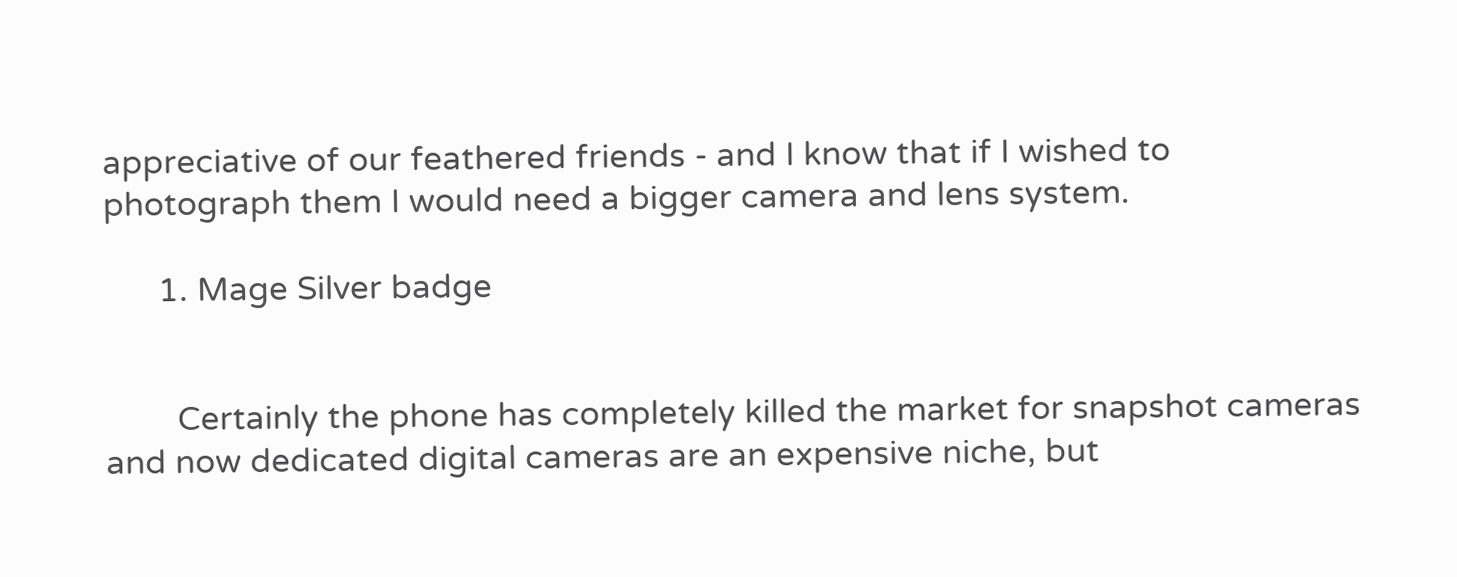appreciative of our feathered friends - and I know that if I wished to photograph them I would need a bigger camera and lens system.

      1. Mage Silver badge


        Certainly the phone has completely killed the market for snapshot cameras and now dedicated digital cameras are an expensive niche, but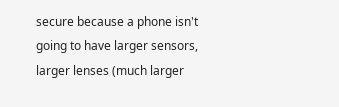secure because a phone isn't going to have larger sensors, larger lenses (much larger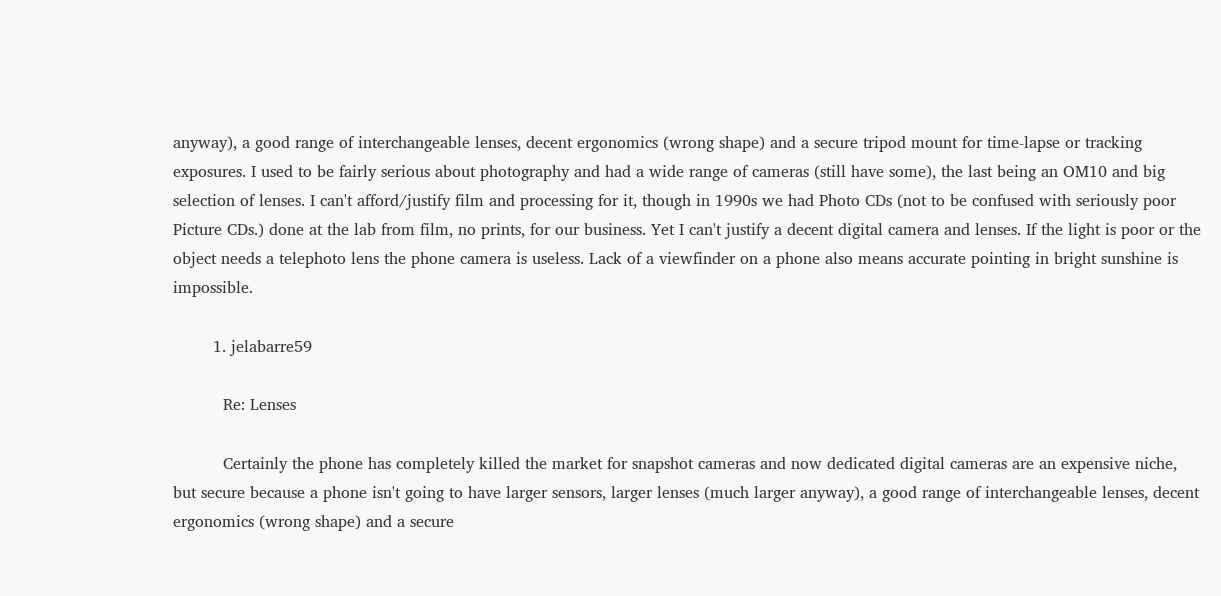anyway), a good range of interchangeable lenses, decent ergonomics (wrong shape) and a secure tripod mount for time-lapse or tracking exposures. I used to be fairly serious about photography and had a wide range of cameras (still have some), the last being an OM10 and big selection of lenses. I can't afford/justify film and processing for it, though in 1990s we had Photo CDs (not to be confused with seriously poor Picture CDs.) done at the lab from film, no prints, for our business. Yet I can't justify a decent digital camera and lenses. If the light is poor or the object needs a telephoto lens the phone camera is useless. Lack of a viewfinder on a phone also means accurate pointing in bright sunshine is impossible.

        1. jelabarre59

          Re: Lenses

          Certainly the phone has completely killed the market for snapshot cameras and now dedicated digital cameras are an expensive niche, but secure because a phone isn't going to have larger sensors, larger lenses (much larger anyway), a good range of interchangeable lenses, decent ergonomics (wrong shape) and a secure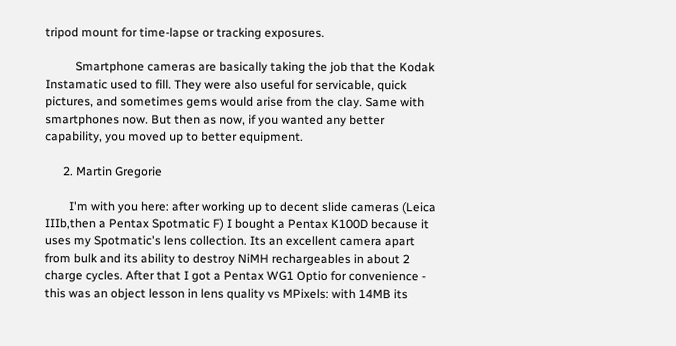tripod mount for time-lapse or tracking exposures.

          Smartphone cameras are basically taking the job that the Kodak Instamatic used to fill. They were also useful for servicable, quick pictures, and sometimes gems would arise from the clay. Same with smartphones now. But then as now, if you wanted any better capability, you moved up to better equipment.

      2. Martin Gregorie

        I'm with you here: after working up to decent slide cameras (Leica IIIb,then a Pentax Spotmatic F) I bought a Pentax K100D because it uses my Spotmatic's lens collection. Its an excellent camera apart from bulk and its ability to destroy NiMH rechargeables in about 2 charge cycles. After that I got a Pentax WG1 Optio for convenience - this was an object lesson in lens quality vs MPixels: with 14MB its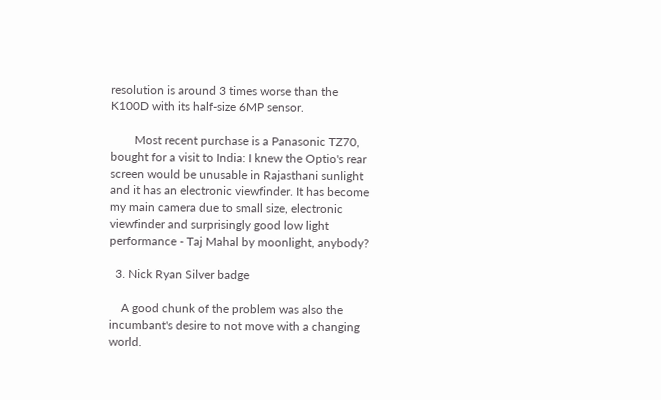resolution is around 3 times worse than the K100D with its half-size 6MP sensor.

        Most recent purchase is a Panasonic TZ70, bought for a visit to India: I knew the Optio's rear screen would be unusable in Rajasthani sunlight and it has an electronic viewfinder. It has become my main camera due to small size, electronic viewfinder and surprisingly good low light performance - Taj Mahal by moonlight, anybody?

  3. Nick Ryan Silver badge

    A good chunk of the problem was also the incumbant's desire to not move with a changing world.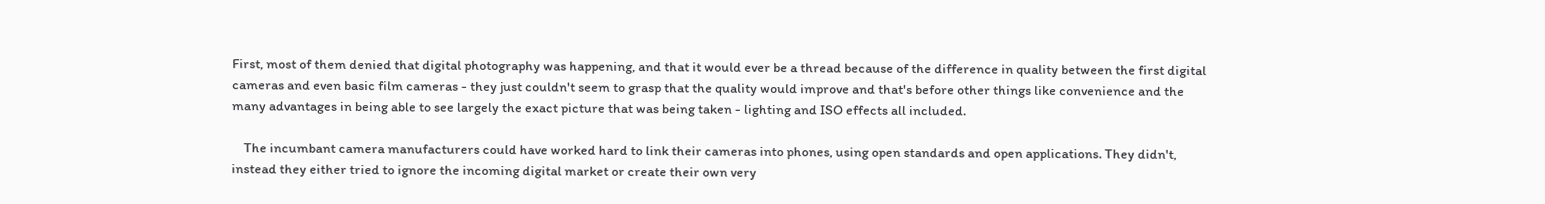First, most of them denied that digital photography was happening, and that it would ever be a thread because of the difference in quality between the first digital cameras and even basic film cameras - they just couldn't seem to grasp that the quality would improve and that's before other things like convenience and the many advantages in being able to see largely the exact picture that was being taken - lighting and ISO effects all included.

    The incumbant camera manufacturers could have worked hard to link their cameras into phones, using open standards and open applications. They didn't, instead they either tried to ignore the incoming digital market or create their own very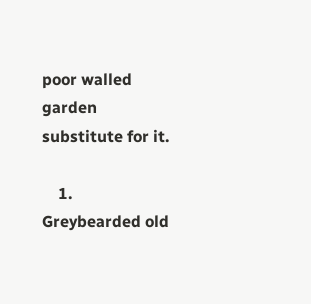poor walled garden substitute for it.

    1. Greybearded old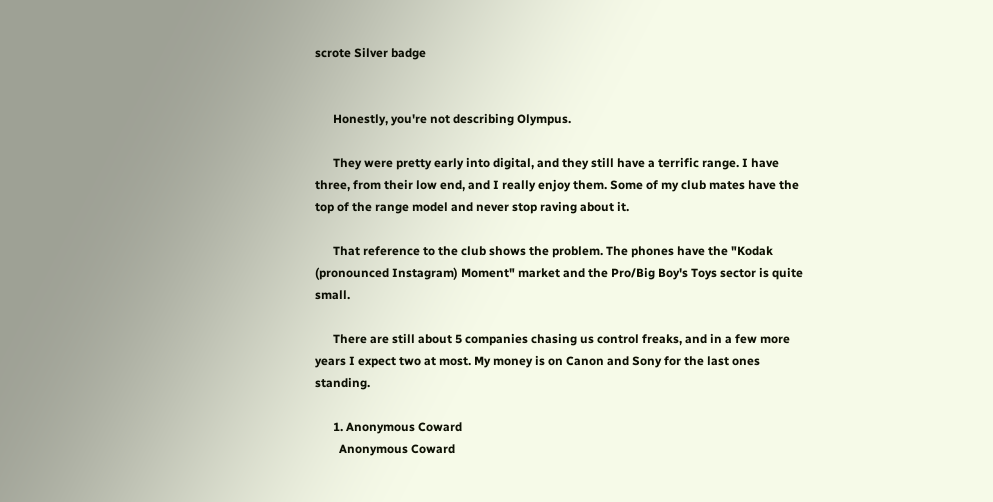scrote Silver badge


      Honestly, you're not describing Olympus.

      They were pretty early into digital, and they still have a terrific range. I have three, from their low end, and I really enjoy them. Some of my club mates have the top of the range model and never stop raving about it.

      That reference to the club shows the problem. The phones have the "Kodak (pronounced Instagram) Moment" market and the Pro/Big Boy's Toys sector is quite small.

      There are still about 5 companies chasing us control freaks, and in a few more years I expect two at most. My money is on Canon and Sony for the last ones standing.

      1. Anonymous Coward
        Anonymous Coward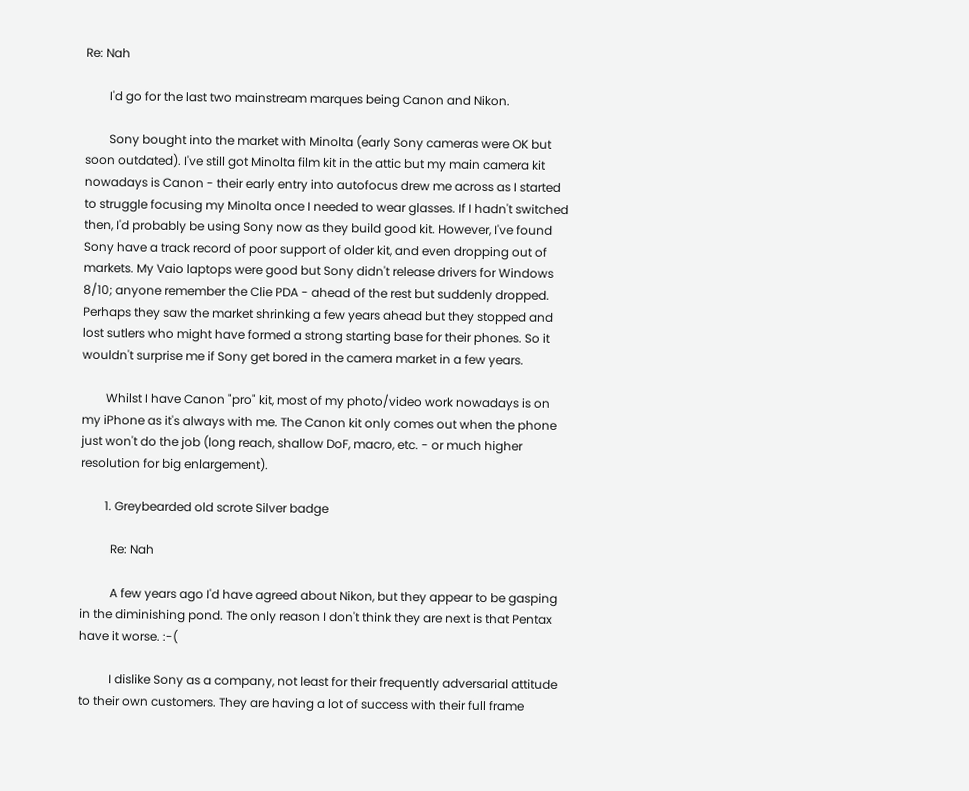Re: Nah

        I'd go for the last two mainstream marques being Canon and Nikon.

        Sony bought into the market with Minolta (early Sony cameras were OK but soon outdated). I've still got Minolta film kit in the attic but my main camera kit nowadays is Canon - their early entry into autofocus drew me across as I started to struggle focusing my Minolta once I needed to wear glasses. If I hadn't switched then, I'd probably be using Sony now as they build good kit. However, I've found Sony have a track record of poor support of older kit, and even dropping out of markets. My Vaio laptops were good but Sony didn't release drivers for Windows 8/10; anyone remember the Clie PDA - ahead of the rest but suddenly dropped. Perhaps they saw the market shrinking a few years ahead but they stopped and lost sutlers who might have formed a strong starting base for their phones. So it wouldn't surprise me if Sony get bored in the camera market in a few years.

        Whilst I have Canon "pro" kit, most of my photo/video work nowadays is on my iPhone as it's always with me. The Canon kit only comes out when the phone just won't do the job (long reach, shallow DoF, macro, etc. - or much higher resolution for big enlargement).

        1. Greybearded old scrote Silver badge

          Re: Nah

          A few years ago I'd have agreed about Nikon, but they appear to be gasping in the diminishing pond. The only reason I don't think they are next is that Pentax have it worse. :-(

          I dislike Sony as a company, not least for their frequently adversarial attitude to their own customers. They are having a lot of success with their full frame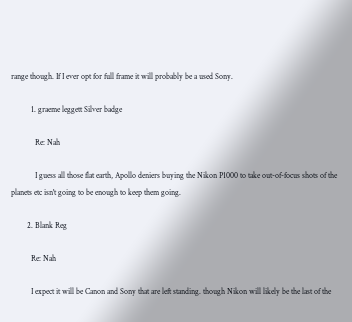range though. If I ever opt for full frame it will probably be a used Sony.

          1. graeme leggett Silver badge

            Re: Nah

            I guess all those flat earth, Apollo deniers buying the Nikon P1000 to take out-of-focus shots of the planets etc isn't going to be enough to keep them going.

        2. Blank Reg

          Re: Nah

          I expect it will be Canon and Sony that are left standing. though Nikon will likely be the last of the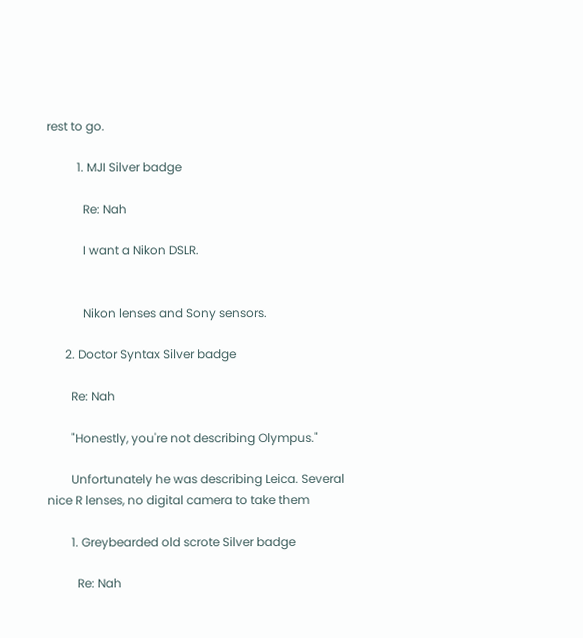rest to go.

          1. MJI Silver badge

            Re: Nah

            I want a Nikon DSLR.


            Nikon lenses and Sony sensors.

      2. Doctor Syntax Silver badge

        Re: Nah

        "Honestly, you're not describing Olympus."

        Unfortunately he was describing Leica. Several nice R lenses, no digital camera to take them

        1. Greybearded old scrote Silver badge

          Re: Nah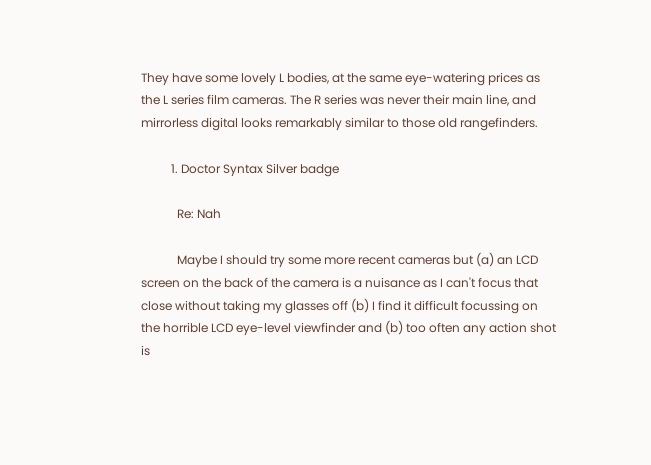They have some lovely L bodies, at the same eye-watering prices as the L series film cameras. The R series was never their main line, and mirrorless digital looks remarkably similar to those old rangefinders.

          1. Doctor Syntax Silver badge

            Re: Nah

            Maybe I should try some more recent cameras but (a) an LCD screen on the back of the camera is a nuisance as I can't focus that close without taking my glasses off (b) I find it difficult focussing on the horrible LCD eye-level viewfinder and (b) too often any action shot is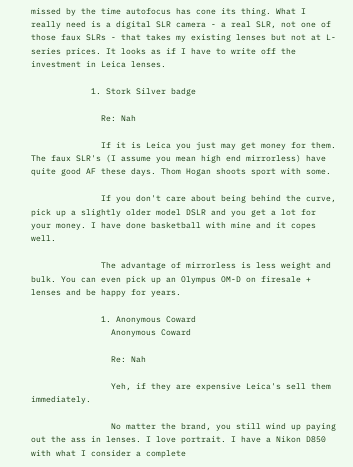missed by the time autofocus has cone its thing. What I really need is a digital SLR camera - a real SLR, not one of those faux SLRs - that takes my existing lenses but not at L-series prices. It looks as if I have to write off the investment in Leica lenses.

            1. Stork Silver badge

              Re: Nah

              If it is Leica you just may get money for them. The faux SLR's (I assume you mean high end mirrorless) have quite good AF these days. Thom Hogan shoots sport with some.

              If you don't care about being behind the curve, pick up a slightly older model DSLR and you get a lot for your money. I have done basketball with mine and it copes well.

              The advantage of mirrorless is less weight and bulk. You can even pick up an Olympus OM-D on firesale + lenses and be happy for years.

              1. Anonymous Coward
                Anonymous Coward

                Re: Nah

                Yeh, if they are expensive Leica's sell them immediately.

                No matter the brand, you still wind up paying out the ass in lenses. I love portrait. I have a Nikon D850 with what I consider a complete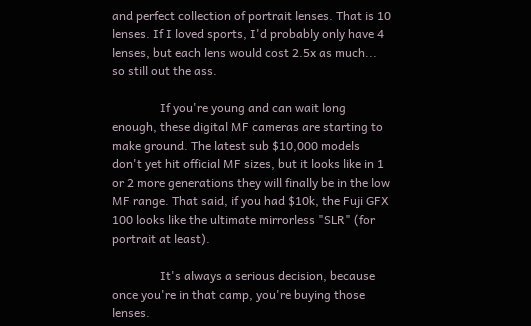and perfect collection of portrait lenses. That is 10 lenses. If I loved sports, I'd probably only have 4 lenses, but each lens would cost 2.5x as much... so still out the ass.

                If you're young and can wait long enough, these digital MF cameras are starting to make ground. The latest sub $10,000 models don't yet hit official MF sizes, but it looks like in 1 or 2 more generations they will finally be in the low MF range. That said, if you had $10k, the Fuji GFX 100 looks like the ultimate mirrorless "SLR" (for portrait at least).

                It's always a serious decision, because once you're in that camp, you're buying those lenses.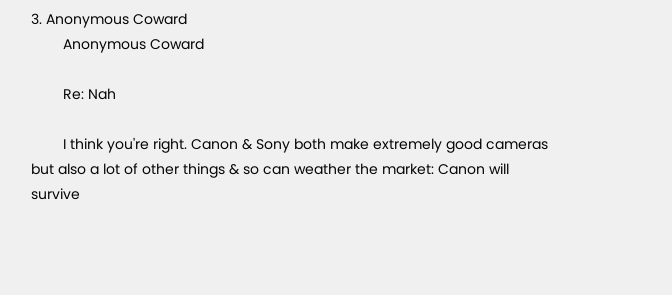3. Anonymous Coward
        Anonymous Coward

        Re: Nah

        I think you're right. Canon & Sony both make extremely good cameras but also a lot of other things & so can weather the market: Canon will survive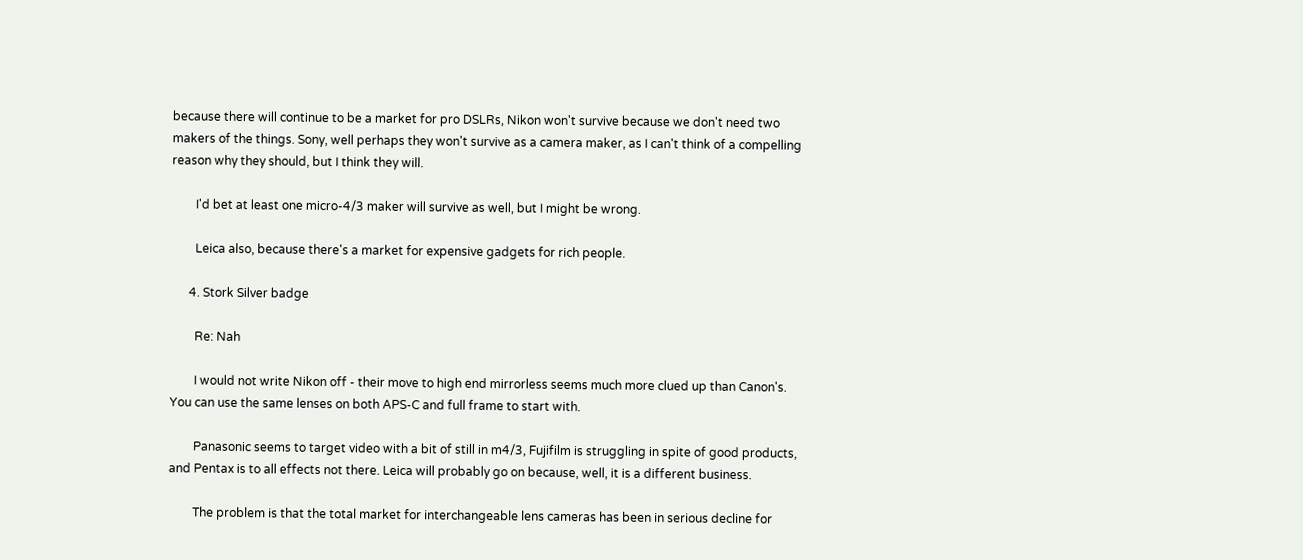because there will continue to be a market for pro DSLRs, Nikon won't survive because we don't need two makers of the things. Sony, well perhaps they won't survive as a camera maker, as I can't think of a compelling reason why they should, but I think they will.

        I'd bet at least one micro-4/3 maker will survive as well, but I might be wrong.

        Leica also, because there's a market for expensive gadgets for rich people.

      4. Stork Silver badge

        Re: Nah

        I would not write Nikon off - their move to high end mirrorless seems much more clued up than Canon's. You can use the same lenses on both APS-C and full frame to start with.

        Panasonic seems to target video with a bit of still in m4/3, Fujifilm is struggling in spite of good products, and Pentax is to all effects not there. Leica will probably go on because, well, it is a different business.

        The problem is that the total market for interchangeable lens cameras has been in serious decline for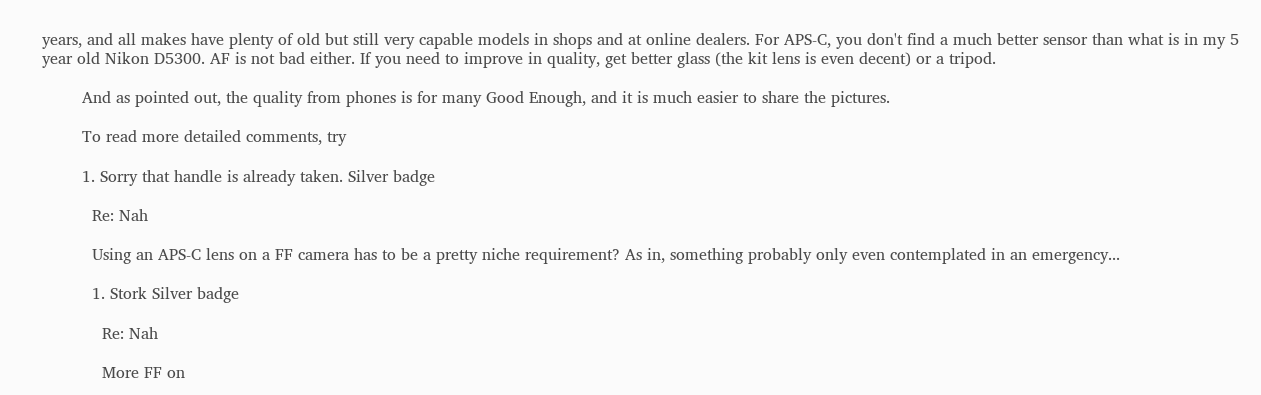years, and all makes have plenty of old but still very capable models in shops and at online dealers. For APS-C, you don't find a much better sensor than what is in my 5 year old Nikon D5300. AF is not bad either. If you need to improve in quality, get better glass (the kit lens is even decent) or a tripod.

        And as pointed out, the quality from phones is for many Good Enough, and it is much easier to share the pictures.

        To read more detailed comments, try

        1. Sorry that handle is already taken. Silver badge

          Re: Nah

          Using an APS-C lens on a FF camera has to be a pretty niche requirement? As in, something probably only even contemplated in an emergency...

          1. Stork Silver badge

            Re: Nah

            More FF on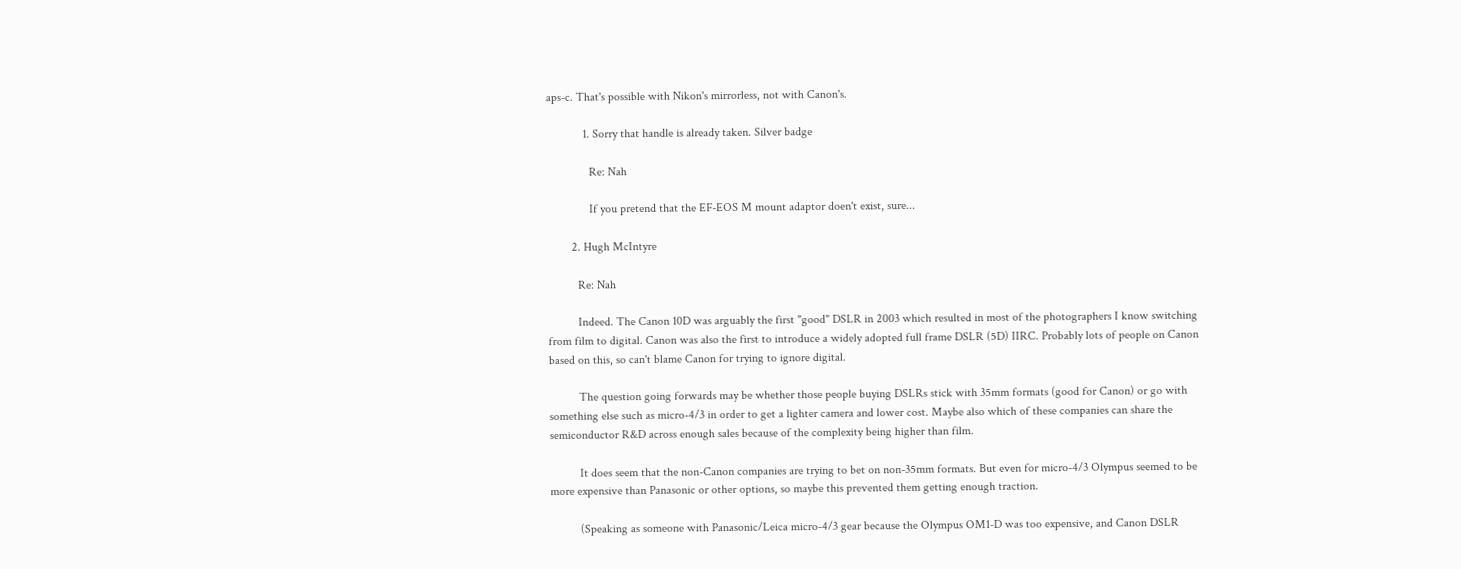aps-c. That's possible with Nikon's mirrorless, not with Canon's.

            1. Sorry that handle is already taken. Silver badge

              Re: Nah

              If you pretend that the EF-EOS M mount adaptor doen't exist, sure...

        2. Hugh McIntyre

          Re: Nah

          Indeed. The Canon 10D was arguably the first "good" DSLR in 2003 which resulted in most of the photographers I know switching from film to digital. Canon was also the first to introduce a widely adopted full frame DSLR (5D) IIRC. Probably lots of people on Canon based on this, so can't blame Canon for trying to ignore digital.

          The question going forwards may be whether those people buying DSLRs stick with 35mm formats (good for Canon) or go with something else such as micro-4/3 in order to get a lighter camera and lower cost. Maybe also which of these companies can share the semiconductor R&D across enough sales because of the complexity being higher than film.

          It does seem that the non-Canon companies are trying to bet on non-35mm formats. But even for micro-4/3 Olympus seemed to be more expensive than Panasonic or other options, so maybe this prevented them getting enough traction.

          (Speaking as someone with Panasonic/Leica micro-4/3 gear because the Olympus OM1-D was too expensive, and Canon DSLR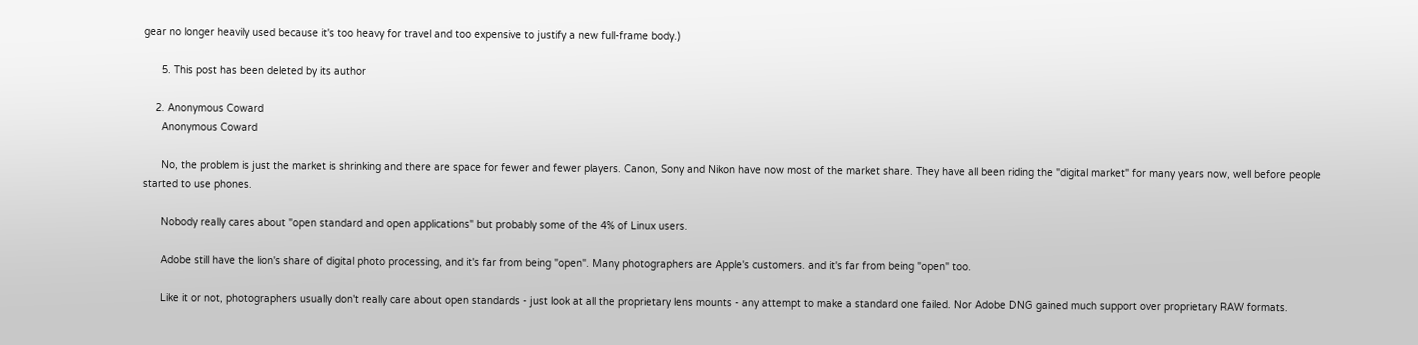gear no longer heavily used because it's too heavy for travel and too expensive to justify a new full-frame body.)

      5. This post has been deleted by its author

    2. Anonymous Coward
      Anonymous Coward

      No, the problem is just the market is shrinking and there are space for fewer and fewer players. Canon, Sony and Nikon have now most of the market share. They have all been riding the "digital market" for many years now, well before people started to use phones.

      Nobody really cares about "open standard and open applications" but probably some of the 4% of Linux users.

      Adobe still have the lion's share of digital photo processing, and it's far from being "open". Many photographers are Apple's customers. and it's far from being "open" too.

      Like it or not, photographers usually don't really care about open standards - just look at all the proprietary lens mounts - any attempt to make a standard one failed. Nor Adobe DNG gained much support over proprietary RAW formats.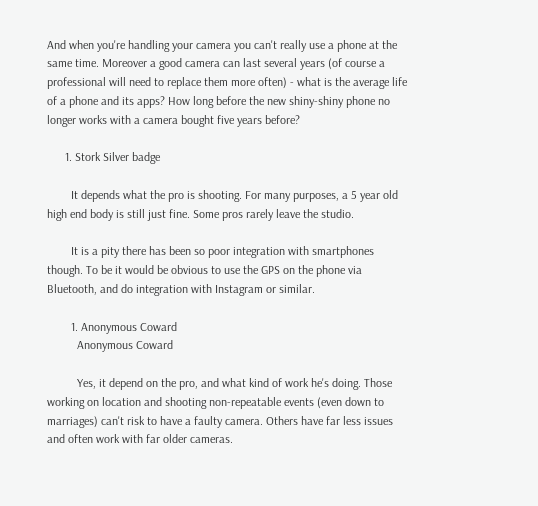And when you're handling your camera you can't really use a phone at the same time. Moreover a good camera can last several years (of course a professional will need to replace them more often) - what is the average life of a phone and its apps? How long before the new shiny-shiny phone no longer works with a camera bought five years before?

      1. Stork Silver badge

        It depends what the pro is shooting. For many purposes, a 5 year old high end body is still just fine. Some pros rarely leave the studio.

        It is a pity there has been so poor integration with smartphones though. To be it would be obvious to use the GPS on the phone via Bluetooth, and do integration with Instagram or similar.

        1. Anonymous Coward
          Anonymous Coward

          Yes, it depend on the pro, and what kind of work he's doing. Those working on location and shooting non-repeatable events (even down to marriages) can't risk to have a faulty camera. Others have far less issues and often work with far older cameras.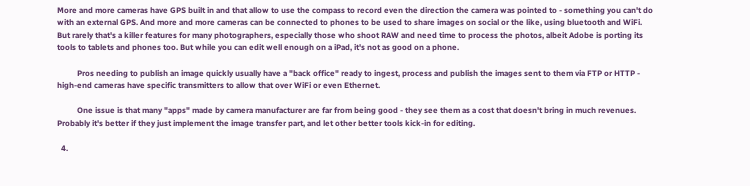More and more cameras have GPS built in and that allow to use the compass to record even the direction the camera was pointed to - something you can't do with an external GPS. And more and more cameras can be connected to phones to be used to share images on social or the like, using bluetooth and WiFi. But rarely that's a killer features for many photographers, especially those who shoot RAW and need time to process the photos, albeit Adobe is porting its tools to tablets and phones too. But while you can edit well enough on a iPad, it's not as good on a phone.

          Pros needing to publish an image quickly usually have a "back office" ready to ingest, process and publish the images sent to them via FTP or HTTP - high-end cameras have specific transmitters to allow that over WiFi or even Ethernet.

          One issue is that many "apps" made by camera manufacturer are far from being good - they see them as a cost that doesn't bring in much revenues. Probably it's better if they just implement the image transfer part, and let other better tools kick-in for editing.

  4.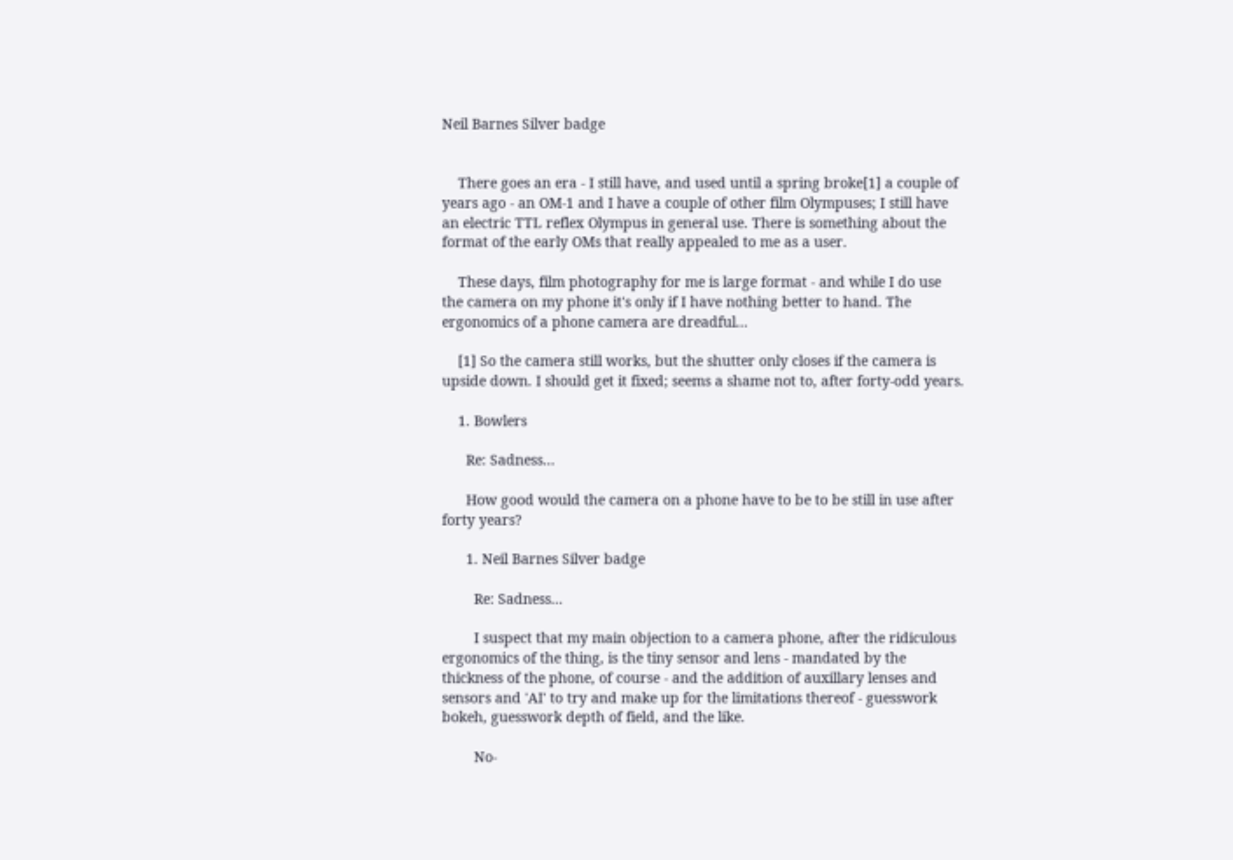Neil Barnes Silver badge


    There goes an era - I still have, and used until a spring broke[1] a couple of years ago - an OM-1 and I have a couple of other film Olympuses; I still have an electric TTL reflex Olympus in general use. There is something about the format of the early OMs that really appealed to me as a user.

    These days, film photography for me is large format - and while I do use the camera on my phone it's only if I have nothing better to hand. The ergonomics of a phone camera are dreadful...

    [1] So the camera still works, but the shutter only closes if the camera is upside down. I should get it fixed; seems a shame not to, after forty-odd years.

    1. Bowlers

      Re: Sadness...

      How good would the camera on a phone have to be to be still in use after forty years?

      1. Neil Barnes Silver badge

        Re: Sadness...

        I suspect that my main objection to a camera phone, after the ridiculous ergonomics of the thing, is the tiny sensor and lens - mandated by the thickness of the phone, of course - and the addition of auxillary lenses and sensors and 'AI' to try and make up for the limitations thereof - guesswork bokeh, guesswork depth of field, and the like.

        No-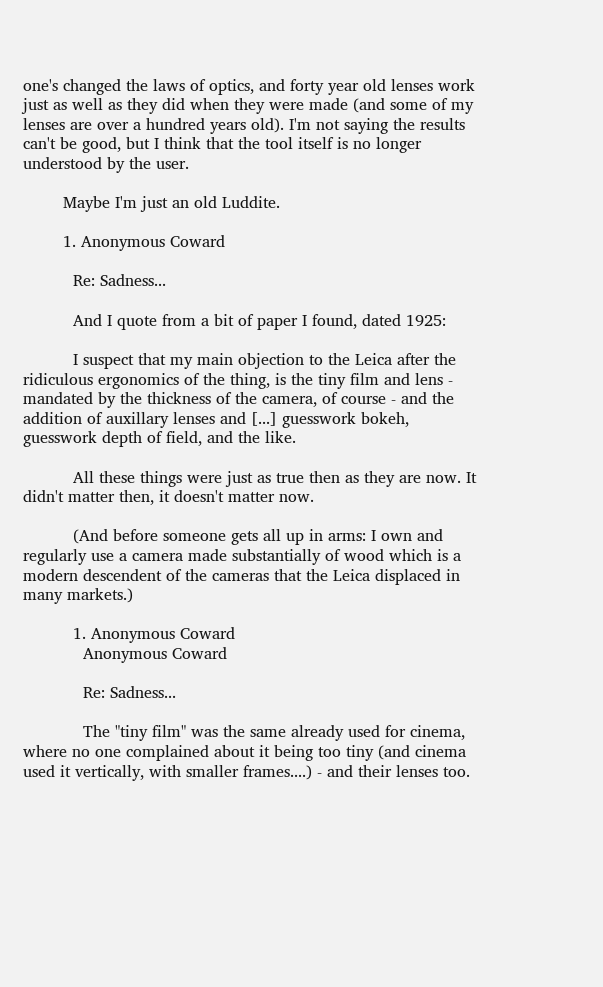one's changed the laws of optics, and forty year old lenses work just as well as they did when they were made (and some of my lenses are over a hundred years old). I'm not saying the results can't be good, but I think that the tool itself is no longer understood by the user.

        Maybe I'm just an old Luddite.

        1. Anonymous Coward

          Re: Sadness...

          And I quote from a bit of paper I found, dated 1925:

          I suspect that my main objection to the Leica after the ridiculous ergonomics of the thing, is the tiny film and lens - mandated by the thickness of the camera, of course - and the addition of auxillary lenses and [...] guesswork bokeh, guesswork depth of field, and the like.

          All these things were just as true then as they are now. It didn't matter then, it doesn't matter now.

          (And before someone gets all up in arms: I own and regularly use a camera made substantially of wood which is a modern descendent of the cameras that the Leica displaced in many markets.)

          1. Anonymous Coward
            Anonymous Coward

            Re: Sadness...

            The "tiny film" was the same already used for cinema, where no one complained about it being too tiny (and cinema used it vertically, with smaller frames....) - and their lenses too.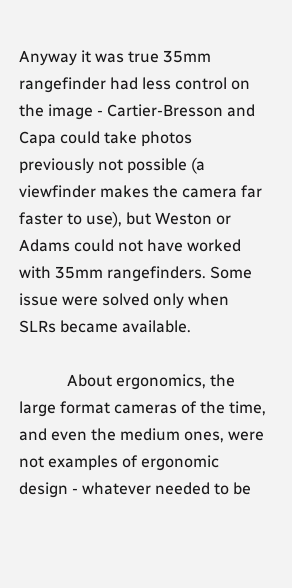Anyway it was true 35mm rangefinder had less control on the image - Cartier-Bresson and Capa could take photos previously not possible (a viewfinder makes the camera far faster to use), but Weston or Adams could not have worked with 35mm rangefinders. Some issue were solved only when SLRs became available.

            About ergonomics, the large format cameras of the time, and even the medium ones, were not examples of ergonomic design - whatever needed to be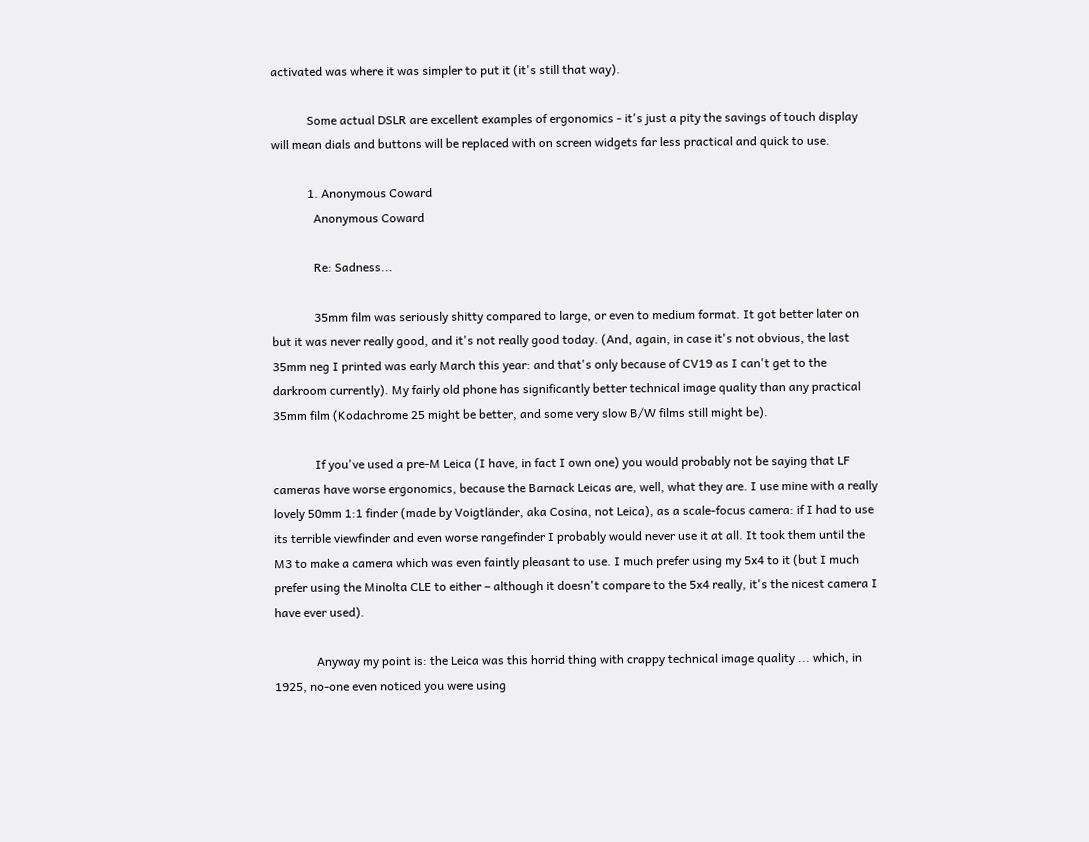activated was where it was simpler to put it (it's still that way).

            Some actual DSLR are excellent examples of ergonomics - it's just a pity the savings of touch display will mean dials and buttons will be replaced with on screen widgets far less practical and quick to use.

            1. Anonymous Coward
              Anonymous Coward

              Re: Sadness...

              35mm film was seriously shitty compared to large, or even to medium format. It got better later on but it was never really good, and it's not really good today. (And, again, in case it's not obvious, the last 35mm neg I printed was early March this year: and that's only because of CV19 as I can't get to the darkroom currently). My fairly old phone has significantly better technical image quality than any practical 35mm film (Kodachrome 25 might be better, and some very slow B/W films still might be).

              If you've used a pre-M Leica (I have, in fact I own one) you would probably not be saying that LF cameras have worse ergonomics, because the Barnack Leicas are, well, what they are. I use mine with a really lovely 50mm 1:1 finder (made by Voigtländer, aka Cosina, not Leica), as a scale-focus camera: if I had to use its terrible viewfinder and even worse rangefinder I probably would never use it at all. It took them until the M3 to make a camera which was even faintly pleasant to use. I much prefer using my 5x4 to it (but I much prefer using the Minolta CLE to either – although it doesn't compare to the 5x4 really, it's the nicest camera I have ever used).

              Anyway my point is: the Leica was this horrid thing with crappy technical image quality ... which, in 1925, no-one even noticed you were using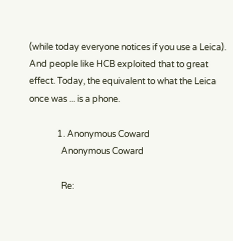(while today everyone notices if you use a Leica). And people like HCB exploited that to great effect. Today, the equivalent to what the Leica once was ... is a phone.

              1. Anonymous Coward
                Anonymous Coward

                Re: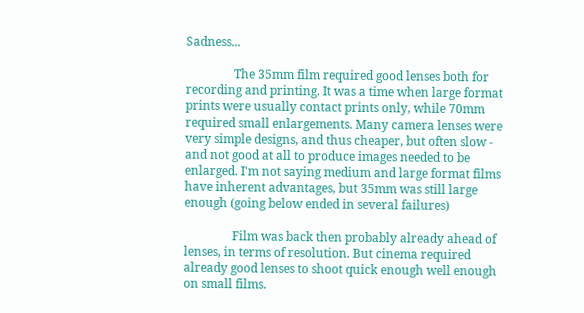Sadness...

                The 35mm film required good lenses both for recording and printing. It was a time when large format prints were usually contact prints only, while 70mm required small enlargements. Many camera lenses were very simple designs, and thus cheaper, but often slow - and not good at all to produce images needed to be enlarged. I'm not saying medium and large format films have inherent advantages, but 35mm was still large enough (going below ended in several failures)

                Film was back then probably already ahead of lenses, in terms of resolution. But cinema required already good lenses to shoot quick enough well enough on small films.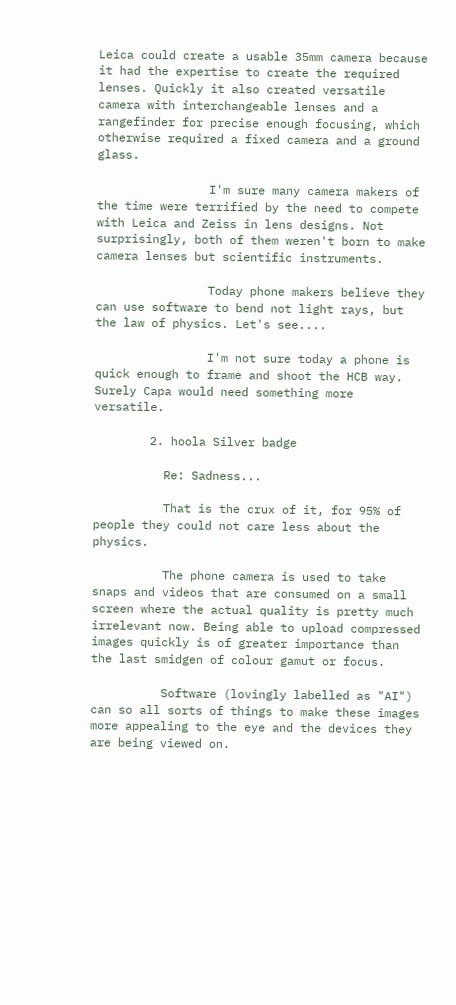Leica could create a usable 35mm camera because it had the expertise to create the required lenses. Quickly it also created versatile camera with interchangeable lenses and a rangefinder for precise enough focusing, which otherwise required a fixed camera and a ground glass.

                I'm sure many camera makers of the time were terrified by the need to compete with Leica and Zeiss in lens designs. Not surprisingly, both of them weren't born to make camera lenses but scientific instruments.

                Today phone makers believe they can use software to bend not light rays, but the law of physics. Let's see....

                I'm not sure today a phone is quick enough to frame and shoot the HCB way. Surely Capa would need something more versatile.

        2. hoola Silver badge

          Re: Sadness...

          That is the crux of it, for 95% of people they could not care less about the physics.

          The phone camera is used to take snaps and videos that are consumed on a small screen where the actual quality is pretty much irrelevant now. Being able to upload compressed images quickly is of greater importance than the last smidgen of colour gamut or focus.

          Software (lovingly labelled as "AI") can so all sorts of things to make these images more appealing to the eye and the devices they are being viewed on.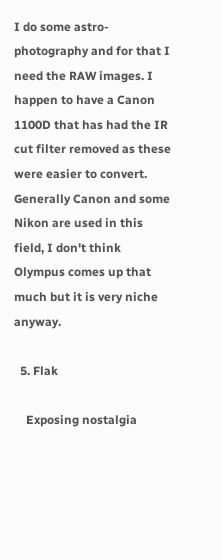I do some astro-photography and for that I need the RAW images. I happen to have a Canon 1100D that has had the IR cut filter removed as these were easier to convert. Generally Canon and some Nikon are used in this field, I don't think Olympus comes up that much but it is very niche anyway.

  5. Flak

    Exposing nostalgia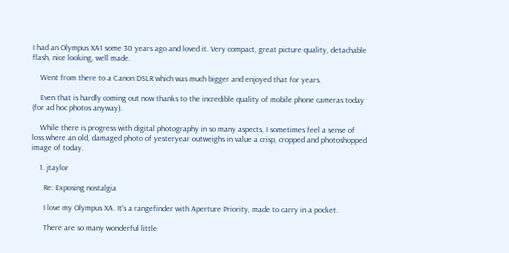I had an Olympus XA1 some 30 years ago and loved it. Very compact, great picture quality, detachable flash, nice looking, well made.

    Went from there to a Canon DSLR which was much bigger and enjoyed that for years.

    Even that is hardly coming out now thanks to the incredible quality of mobile phone cameras today (for ad hoc photos anyway).

    While there is progress with digital photography in so many aspects, I sometimes feel a sense of loss where an old, damaged photo of yesteryear outweighs in value a crisp, cropped and photoshopped image of today.

    1. jtaylor

      Re: Exposing nostalgia

      I love my Olympus XA. It's a rangefinder with Aperture Priority, made to carry in a pocket.

      There are so many wonderful little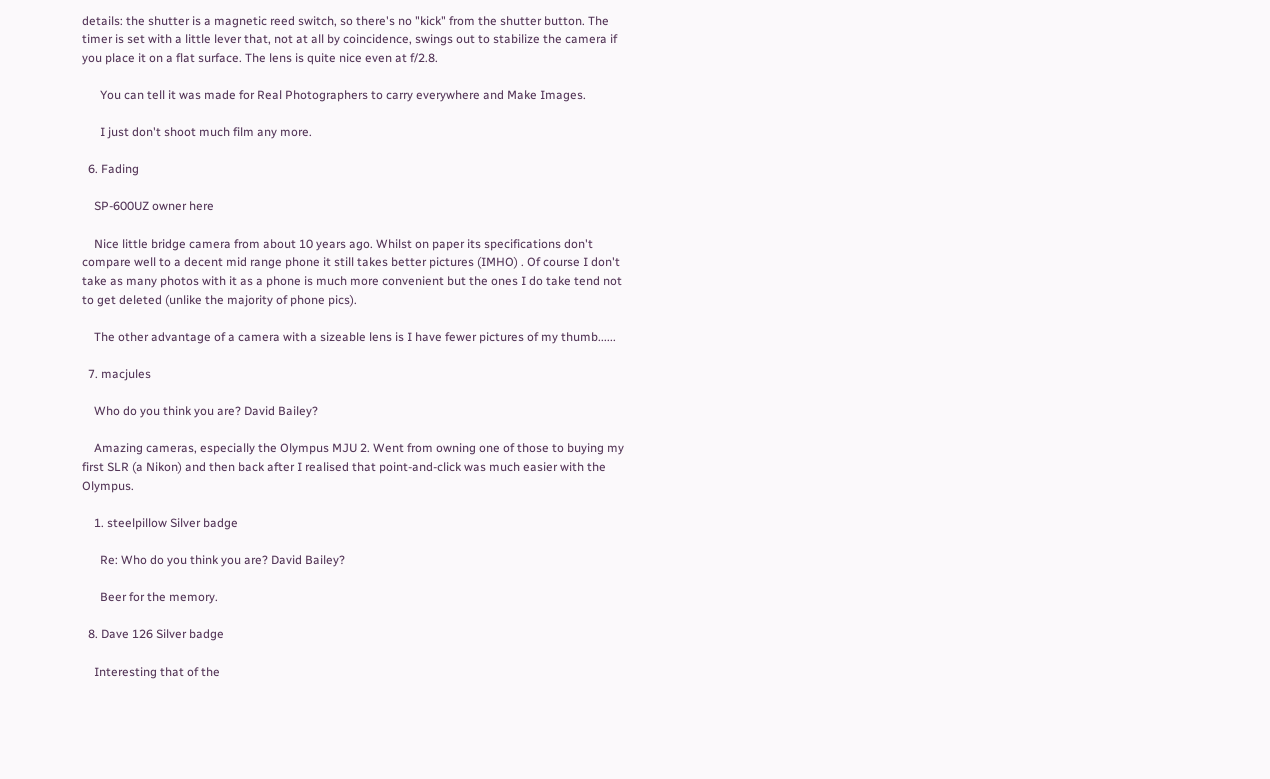details: the shutter is a magnetic reed switch, so there's no "kick" from the shutter button. The timer is set with a little lever that, not at all by coincidence, swings out to stabilize the camera if you place it on a flat surface. The lens is quite nice even at f/2.8.

      You can tell it was made for Real Photographers to carry everywhere and Make Images.

      I just don't shoot much film any more.

  6. Fading

    SP-600UZ owner here

    Nice little bridge camera from about 10 years ago. Whilst on paper its specifications don't compare well to a decent mid range phone it still takes better pictures (IMHO) . Of course I don't take as many photos with it as a phone is much more convenient but the ones I do take tend not to get deleted (unlike the majority of phone pics).

    The other advantage of a camera with a sizeable lens is I have fewer pictures of my thumb......

  7. macjules

    Who do you think you are? David Bailey?

    Amazing cameras, especially the Olympus MJU 2. Went from owning one of those to buying my first SLR (a Nikon) and then back after I realised that point-and-click was much easier with the Olympus.

    1. steelpillow Silver badge

      Re: Who do you think you are? David Bailey?

      Beer for the memory.

  8. Dave 126 Silver badge

    Interesting that of the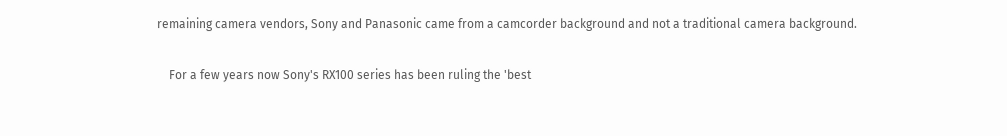remaining camera vendors, Sony and Panasonic came from a camcorder background and not a traditional camera background.

    For a few years now Sony's RX100 series has been ruling the 'best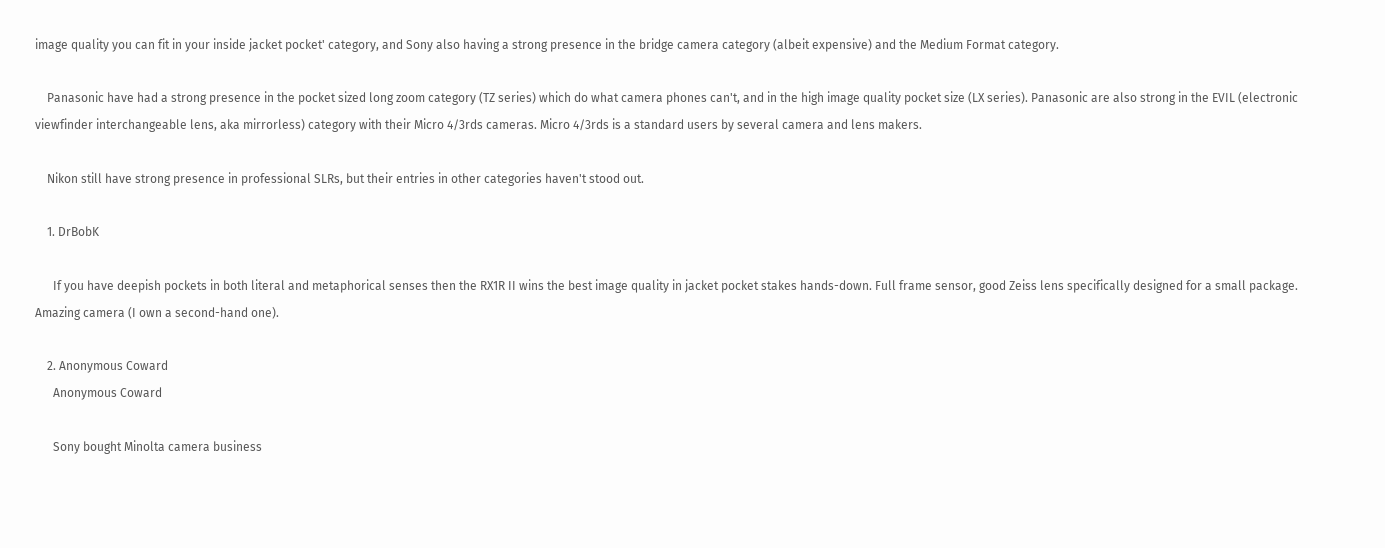image quality you can fit in your inside jacket pocket' category, and Sony also having a strong presence in the bridge camera category (albeit expensive) and the Medium Format category.

    Panasonic have had a strong presence in the pocket sized long zoom category (TZ series) which do what camera phones can't, and in the high image quality pocket size (LX series). Panasonic are also strong in the EVIL (electronic viewfinder interchangeable lens, aka mirrorless) category with their Micro 4/3rds cameras. Micro 4/3rds is a standard users by several camera and lens makers.

    Nikon still have strong presence in professional SLRs, but their entries in other categories haven't stood out.

    1. DrBobK

      If you have deepish pockets in both literal and metaphorical senses then the RX1R II wins the best image quality in jacket pocket stakes hands-down. Full frame sensor, good Zeiss lens specifically designed for a small package. Amazing camera (I own a second-hand one).

    2. Anonymous Coward
      Anonymous Coward

      Sony bought Minolta camera business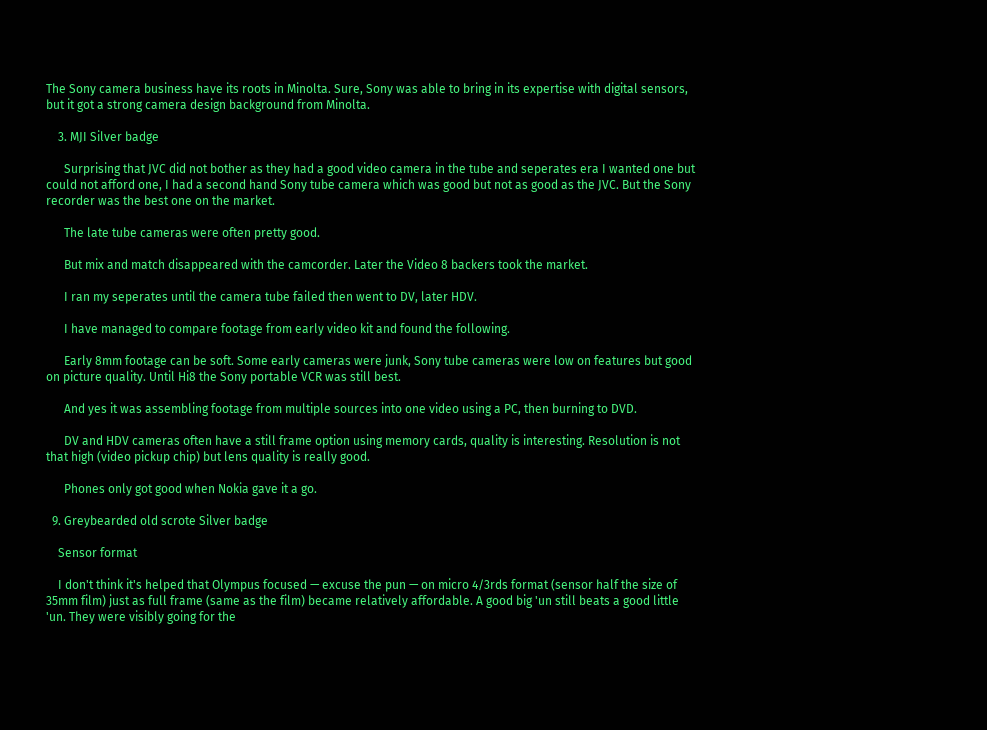The Sony camera business have its roots in Minolta. Sure, Sony was able to bring in its expertise with digital sensors, but it got a strong camera design background from Minolta.

    3. MJI Silver badge

      Surprising that JVC did not bother as they had a good video camera in the tube and seperates era I wanted one but could not afford one, I had a second hand Sony tube camera which was good but not as good as the JVC. But the Sony recorder was the best one on the market.

      The late tube cameras were often pretty good.

      But mix and match disappeared with the camcorder. Later the Video 8 backers took the market.

      I ran my seperates until the camera tube failed then went to DV, later HDV.

      I have managed to compare footage from early video kit and found the following.

      Early 8mm footage can be soft. Some early cameras were junk, Sony tube cameras were low on features but good on picture quality. Until Hi8 the Sony portable VCR was still best.

      And yes it was assembling footage from multiple sources into one video using a PC, then burning to DVD.

      DV and HDV cameras often have a still frame option using memory cards, quality is interesting. Resolution is not that high (video pickup chip) but lens quality is really good.

      Phones only got good when Nokia gave it a go.

  9. Greybearded old scrote Silver badge

    Sensor format

    I don't think it's helped that Olympus focused — excuse the pun — on micro 4/3rds format (sensor half the size of 35mm film) just as full frame (same as the film) became relatively affordable. A good big 'un still beats a good little 'un. They were visibly going for the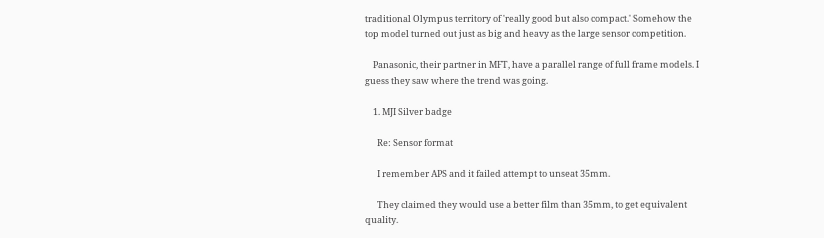traditional Olympus territory of 'really good but also compact.' Somehow the top model turned out just as big and heavy as the large sensor competition.

    Panasonic, their partner in MFT, have a parallel range of full frame models. I guess they saw where the trend was going.

    1. MJI Silver badge

      Re: Sensor format

      I remember APS and it failed attempt to unseat 35mm.

      They claimed they would use a better film than 35mm, to get equivalent quality.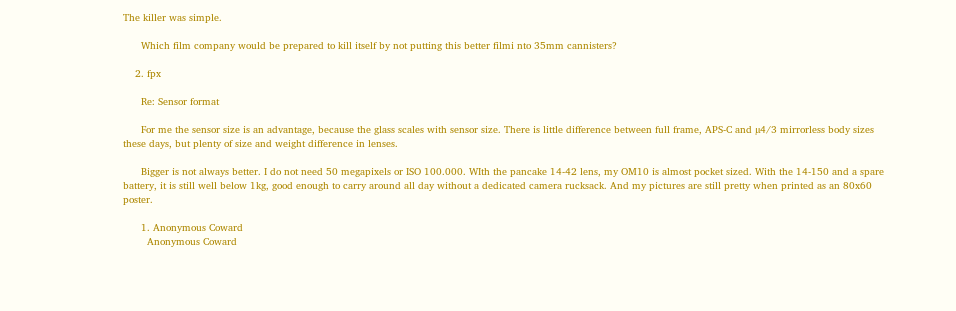The killer was simple.

      Which film company would be prepared to kill itself by not putting this better filmi nto 35mm cannisters?

    2. fpx

      Re: Sensor format

      For me the sensor size is an advantage, because the glass scales with sensor size. There is little difference between full frame, APS-C and µ4/3 mirrorless body sizes these days, but plenty of size and weight difference in lenses.

      Bigger is not always better. I do not need 50 megapixels or ISO 100.000. WIth the pancake 14-42 lens, my OM10 is almost pocket sized. With the 14-150 and a spare battery, it is still well below 1kg, good enough to carry around all day without a dedicated camera rucksack. And my pictures are still pretty when printed as an 80x60 poster.

      1. Anonymous Coward
        Anonymous Coward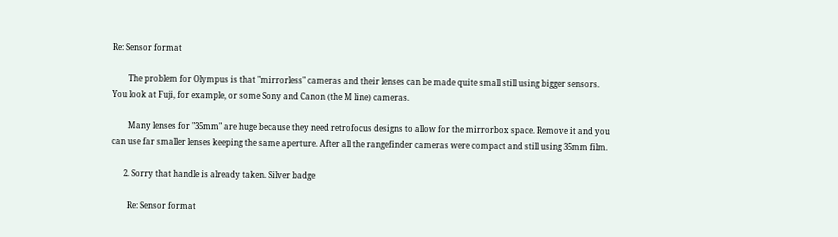Re: Sensor format

        The problem for Olympus is that "mirrorless" cameras and their lenses can be made quite small still using bigger sensors. You look at Fuji, for example, or some Sony and Canon (the M line) cameras.

        Many lenses for "35mm" are huge because they need retrofocus designs to allow for the mirrorbox space. Remove it and you can use far smaller lenses keeping the same aperture. After all the rangefinder cameras were compact and still using 35mm film.

      2. Sorry that handle is already taken. Silver badge

        Re: Sensor format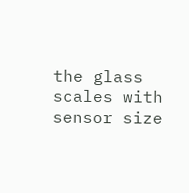the glass scales with sensor size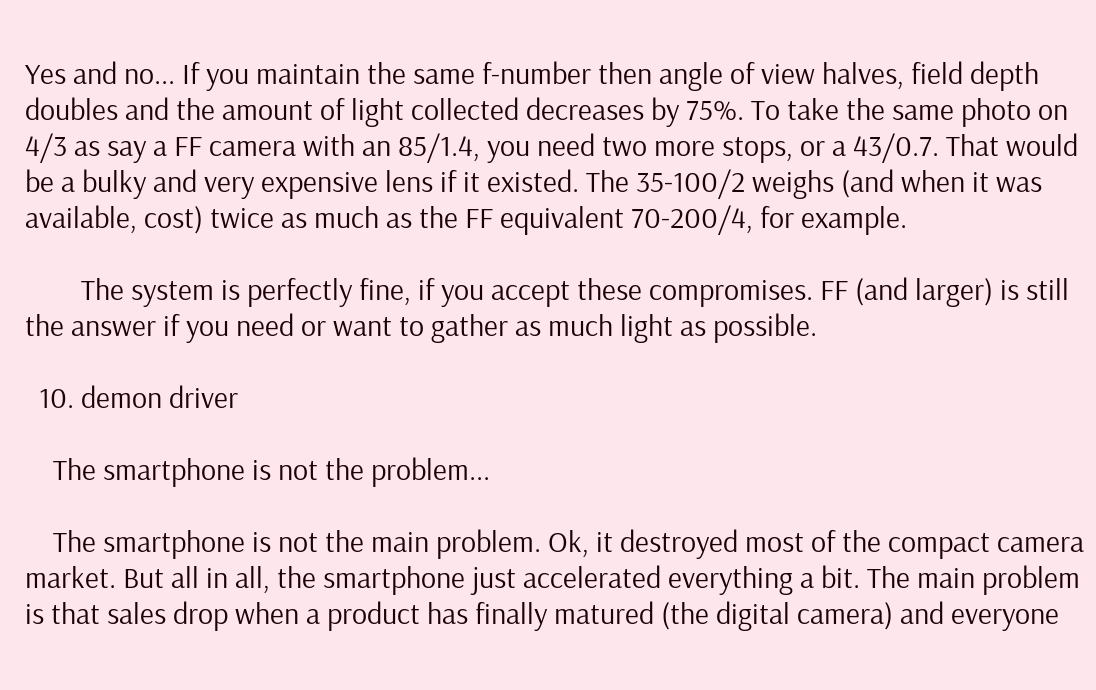Yes and no... If you maintain the same f-number then angle of view halves, field depth doubles and the amount of light collected decreases by 75%. To take the same photo on 4/3 as say a FF camera with an 85/1.4, you need two more stops, or a 43/0.7. That would be a bulky and very expensive lens if it existed. The 35-100/2 weighs (and when it was available, cost) twice as much as the FF equivalent 70-200/4, for example.

        The system is perfectly fine, if you accept these compromises. FF (and larger) is still the answer if you need or want to gather as much light as possible.

  10. demon driver

    The smartphone is not the problem...

    The smartphone is not the main problem. Ok, it destroyed most of the compact camera market. But all in all, the smartphone just accelerated everything a bit. The main problem is that sales drop when a product has finally matured (the digital camera) and everyone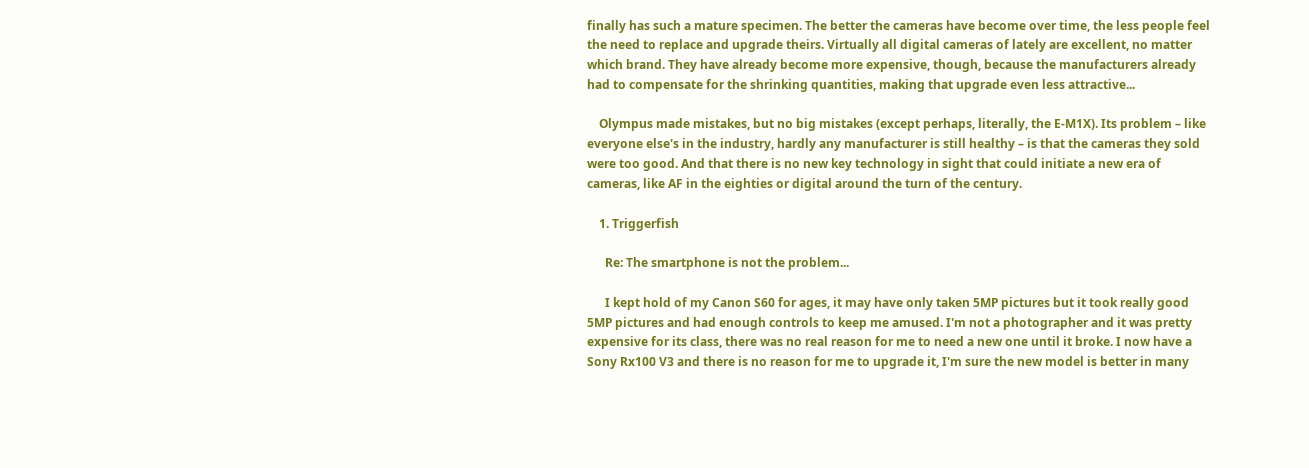finally has such a mature specimen. The better the cameras have become over time, the less people feel the need to replace and upgrade theirs. Virtually all digital cameras of lately are excellent, no matter which brand. They have already become more expensive, though, because the manufacturers already had to compensate for the shrinking quantities, making that upgrade even less attractive...

    Olympus made mistakes, but no big mistakes (except perhaps, literally, the E-M1X). Its problem – like everyone else's in the industry, hardly any manufacturer is still healthy – is that the cameras they sold were too good. And that there is no new key technology in sight that could initiate a new era of cameras, like AF in the eighties or digital around the turn of the century.

    1. Triggerfish

      Re: The smartphone is not the problem...

      I kept hold of my Canon S60 for ages, it may have only taken 5MP pictures but it took really good 5MP pictures and had enough controls to keep me amused. I'm not a photographer and it was pretty expensive for its class, there was no real reason for me to need a new one until it broke. I now have a Sony Rx100 V3 and there is no reason for me to upgrade it, I'm sure the new model is better in many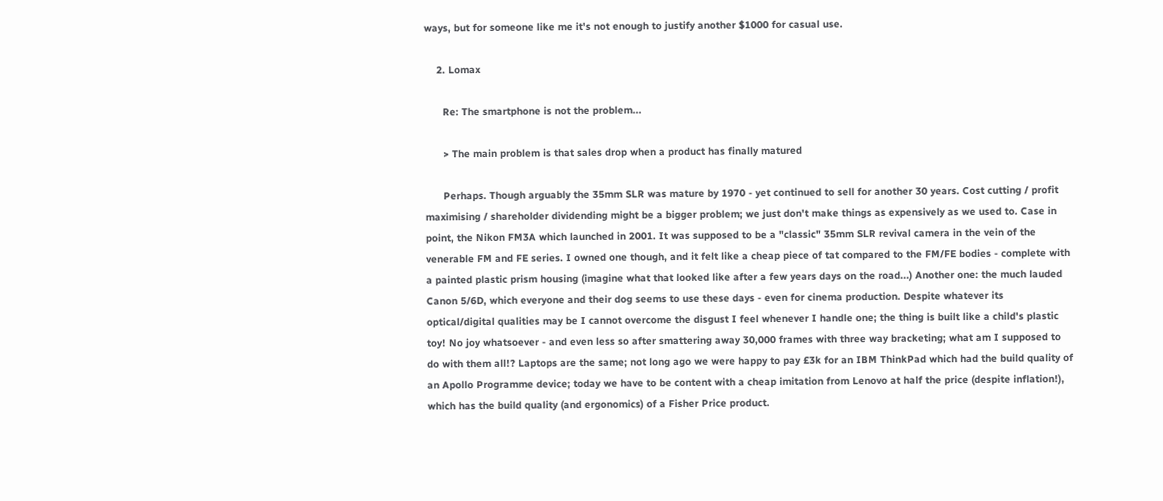ways, but for someone like me it's not enough to justify another $1000 for casual use.

    2. Lomax

      Re: The smartphone is not the problem...

      > The main problem is that sales drop when a product has finally matured

      Perhaps. Though arguably the 35mm SLR was mature by 1970 - yet continued to sell for another 30 years. Cost cutting / profit maximising / shareholder dividending might be a bigger problem; we just don't make things as expensively as we used to. Case in point, the Nikon FM3A which launched in 2001. It was supposed to be a "classic" 35mm SLR revival camera in the vein of the venerable FM and FE series. I owned one though, and it felt like a cheap piece of tat compared to the FM/FE bodies - complete with a painted plastic prism housing (imagine what that looked like after a few years days on the road...) Another one: the much lauded Canon 5/6D, which everyone and their dog seems to use these days - even for cinema production. Despite whatever its optical/digital qualities may be I cannot overcome the disgust I feel whenever I handle one; the thing is built like a child's plastic toy! No joy whatsoever - and even less so after smattering away 30,000 frames with three way bracketing; what am I supposed to do with them all!? Laptops are the same; not long ago we were happy to pay £3k for an IBM ThinkPad which had the build quality of an Apollo Programme device; today we have to be content with a cheap imitation from Lenovo at half the price (despite inflation!), which has the build quality (and ergonomics) of a Fisher Price product.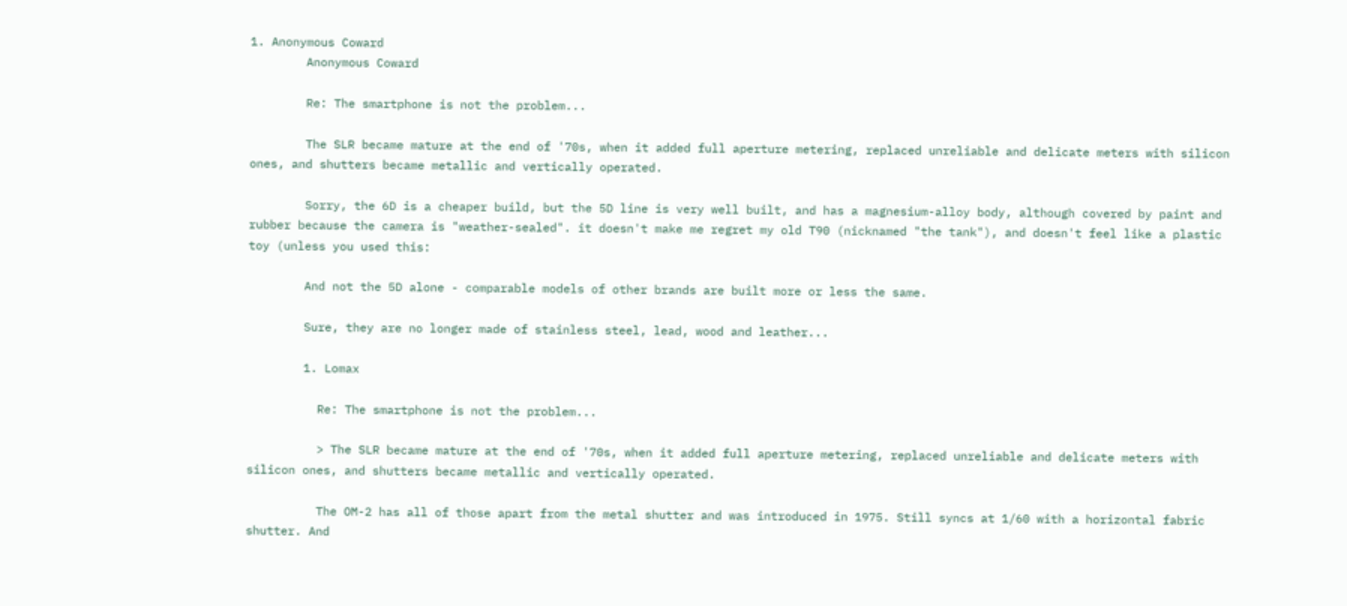1. Anonymous Coward
        Anonymous Coward

        Re: The smartphone is not the problem...

        The SLR became mature at the end of '70s, when it added full aperture metering, replaced unreliable and delicate meters with silicon ones, and shutters became metallic and vertically operated.

        Sorry, the 6D is a cheaper build, but the 5D line is very well built, and has a magnesium-alloy body, although covered by paint and rubber because the camera is "weather-sealed". it doesn't make me regret my old T90 (nicknamed "the tank"), and doesn't feel like a plastic toy (unless you used this:

        And not the 5D alone - comparable models of other brands are built more or less the same.

        Sure, they are no longer made of stainless steel, lead, wood and leather...

        1. Lomax

          Re: The smartphone is not the problem...

          > The SLR became mature at the end of '70s, when it added full aperture metering, replaced unreliable and delicate meters with silicon ones, and shutters became metallic and vertically operated.

          The OM-2 has all of those apart from the metal shutter and was introduced in 1975. Still syncs at 1/60 with a horizontal fabric shutter. And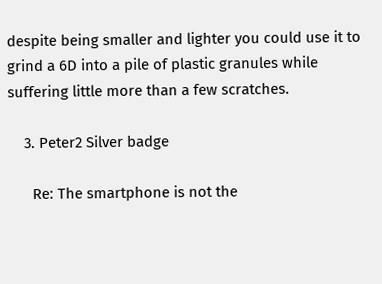despite being smaller and lighter you could use it to grind a 6D into a pile of plastic granules while suffering little more than a few scratches.

    3. Peter2 Silver badge

      Re: The smartphone is not the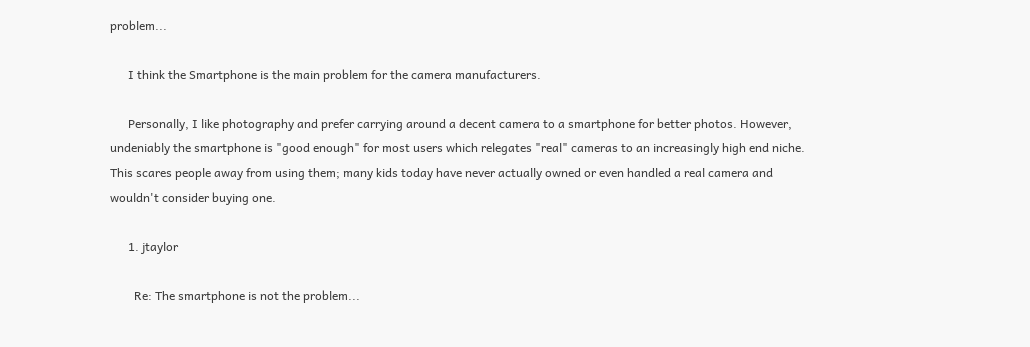problem...

      I think the Smartphone is the main problem for the camera manufacturers.

      Personally, I like photography and prefer carrying around a decent camera to a smartphone for better photos. However, undeniably the smartphone is "good enough" for most users which relegates "real" cameras to an increasingly high end niche. This scares people away from using them; many kids today have never actually owned or even handled a real camera and wouldn't consider buying one.

      1. jtaylor

        Re: The smartphone is not the problem...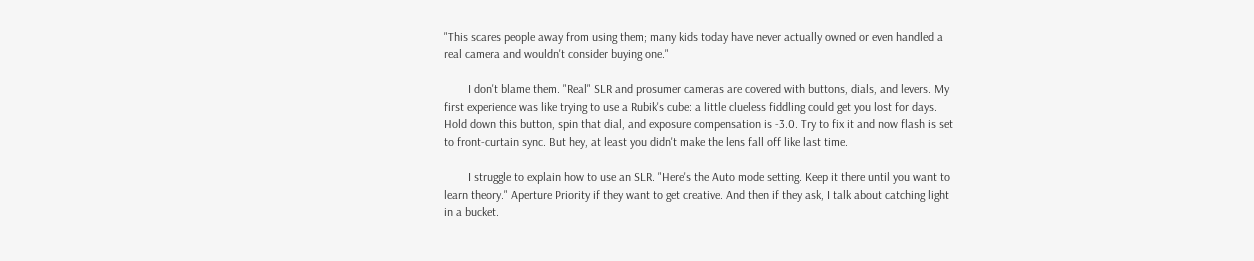"This scares people away from using them; many kids today have never actually owned or even handled a real camera and wouldn't consider buying one."

        I don't blame them. "Real" SLR and prosumer cameras are covered with buttons, dials, and levers. My first experience was like trying to use a Rubik's cube: a little clueless fiddling could get you lost for days. Hold down this button, spin that dial, and exposure compensation is -3.0. Try to fix it and now flash is set to front-curtain sync. But hey, at least you didn't make the lens fall off like last time.

        I struggle to explain how to use an SLR. "Here's the Auto mode setting. Keep it there until you want to learn theory." Aperture Priority if they want to get creative. And then if they ask, I talk about catching light in a bucket.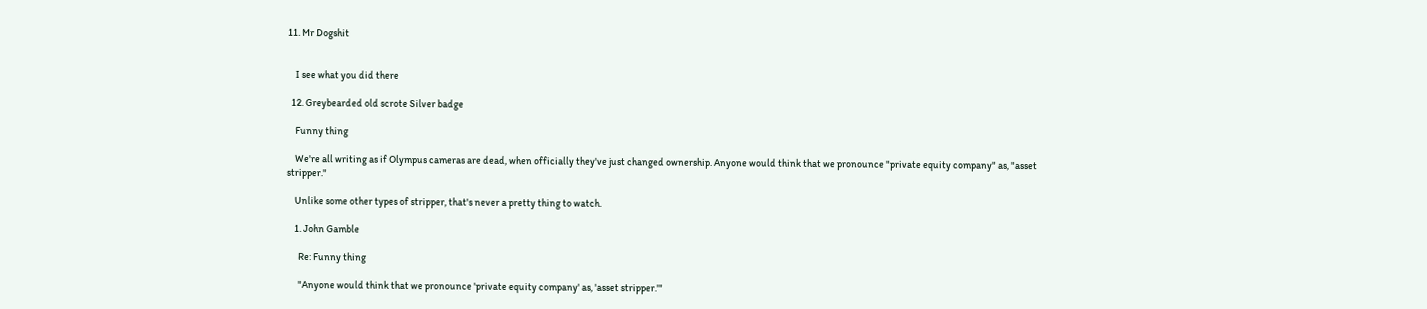11. Mr Dogshit


    I see what you did there

  12. Greybearded old scrote Silver badge

    Funny thing

    We're all writing as if Olympus cameras are dead, when officially they've just changed ownership. Anyone would think that we pronounce "private equity company" as, "asset stripper."

    Unlike some other types of stripper, that's never a pretty thing to watch.

    1. John Gamble

      Re: Funny thing

      "Anyone would think that we pronounce 'private equity company' as, 'asset stripper.'"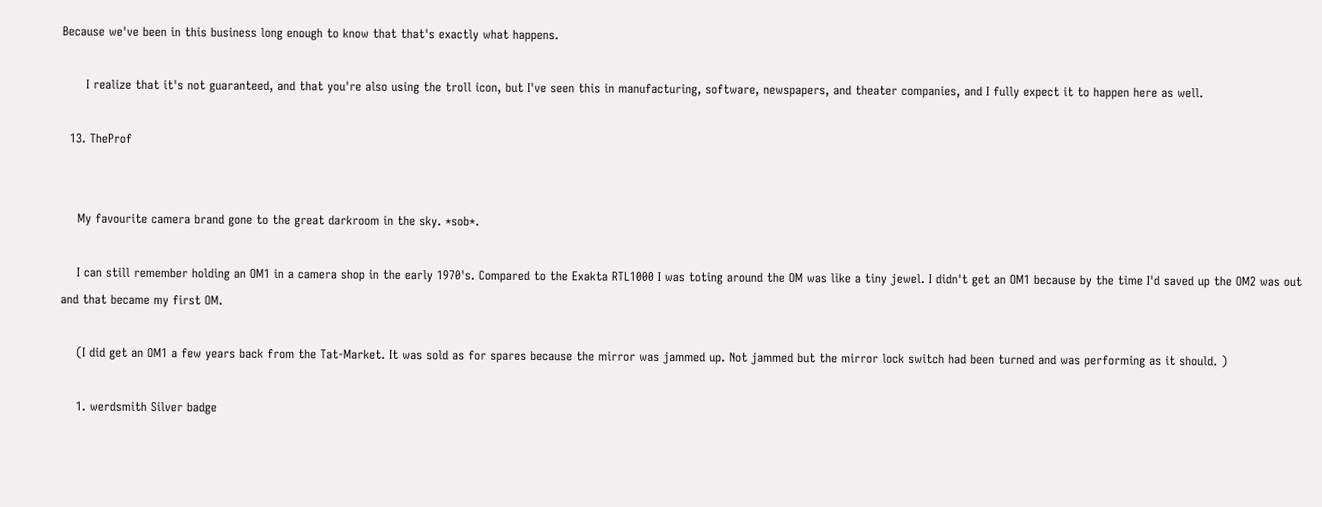Because we've been in this business long enough to know that that's exactly what happens.

      I realize that it's not guaranteed, and that you're also using the troll icon, but I've seen this in manufacturing, software, newspapers, and theater companies, and I fully expect it to happen here as well.

  13. TheProf


    My favourite camera brand gone to the great darkroom in the sky. *sob*.

    I can still remember holding an OM1 in a camera shop in the early 1970's. Compared to the Exakta RTL1000 I was toting around the OM was like a tiny jewel. I didn't get an OM1 because by the time I'd saved up the OM2 was out and that became my first OM.

    (I did get an OM1 a few years back from the Tat-Market. It was sold as for spares because the mirror was jammed up. Not jammed but the mirror lock switch had been turned and was performing as it should. )

    1. werdsmith Silver badge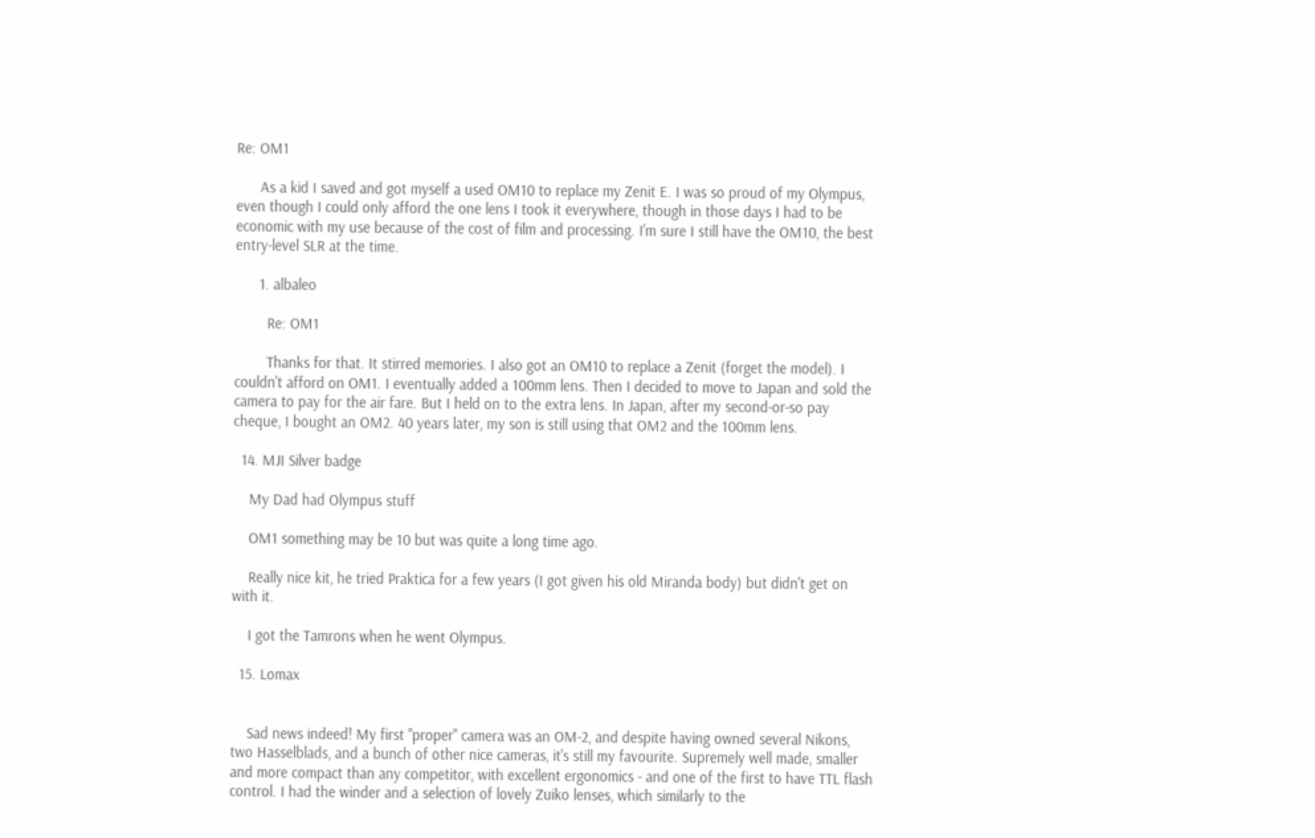Re: OM1

      As a kid I saved and got myself a used OM10 to replace my Zenit E. I was so proud of my Olympus, even though I could only afford the one lens I took it everywhere, though in those days I had to be economic with my use because of the cost of film and processing. I'm sure I still have the OM10, the best entry-level SLR at the time.

      1. albaleo

        Re: OM1

        Thanks for that. It stirred memories. I also got an OM10 to replace a Zenit (forget the model). I couldn't afford on OM1. I eventually added a 100mm lens. Then I decided to move to Japan and sold the camera to pay for the air fare. But I held on to the extra lens. In Japan, after my second-or-so pay cheque, I bought an OM2. 40 years later, my son is still using that OM2 and the 100mm lens.

  14. MJI Silver badge

    My Dad had Olympus stuff

    OM1 something may be 10 but was quite a long time ago.

    Really nice kit, he tried Praktica for a few years (I got given his old Miranda body) but didn't get on with it.

    I got the Tamrons when he went Olympus.

  15. Lomax


    Sad news indeed! My first "proper" camera was an OM-2, and despite having owned several Nikons, two Hasselblads, and a bunch of other nice cameras, it's still my favourite. Supremely well made, smaller and more compact than any competitor, with excellent ergonomics - and one of the first to have TTL flash control. I had the winder and a selection of lovely Zuiko lenses, which similarly to the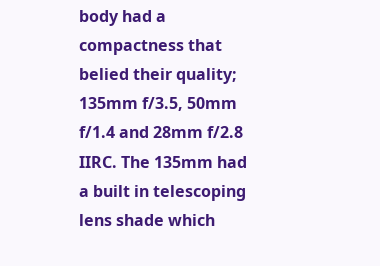body had a compactness that belied their quality; 135mm f/3.5, 50mm f/1.4 and 28mm f/2.8 IIRC. The 135mm had a built in telescoping lens shade which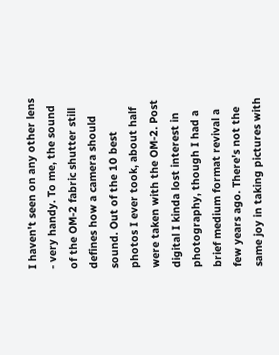I haven't seen on any other lens - very handy. To me, the sound of the OM-2 fabric shutter still defines how a camera should sound. Out of the 10 best photos I ever took, about half were taken with the OM-2. Post digital I kinda lost interest in photography, though I had a brief medium format revival a few years ago. There's not the same joy in taking pictures with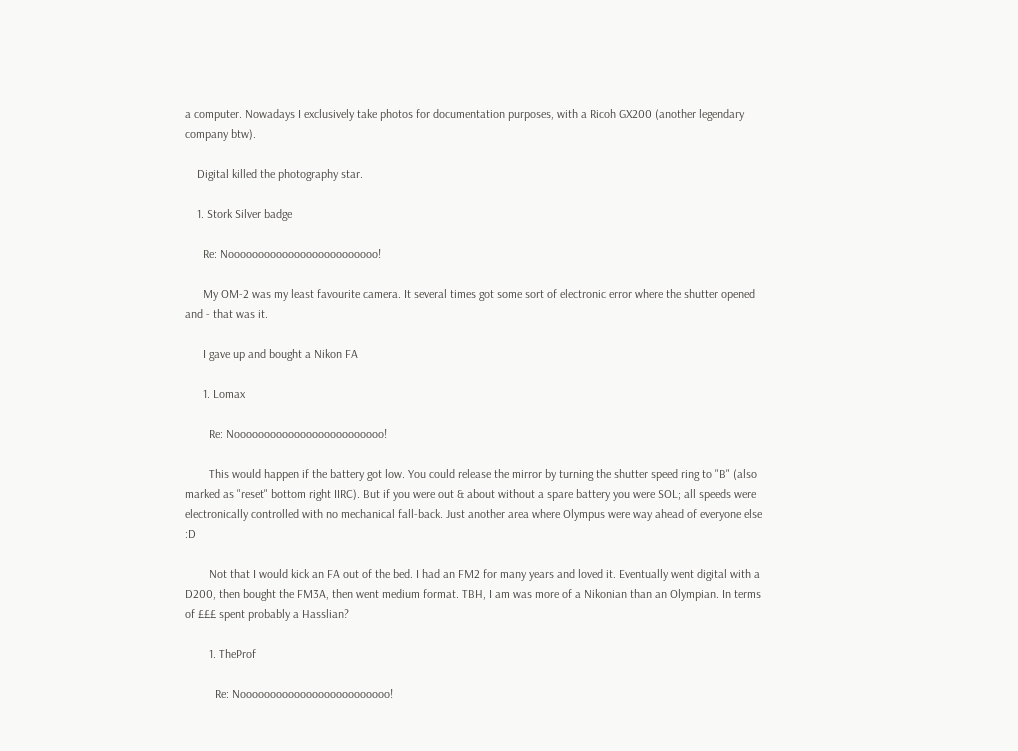a computer. Nowadays I exclusively take photos for documentation purposes, with a Ricoh GX200 (another legendary company btw).

    Digital killed the photography star.

    1. Stork Silver badge

      Re: Nooooooooooooooooooooooooo!

      My OM-2 was my least favourite camera. It several times got some sort of electronic error where the shutter opened and - that was it.

      I gave up and bought a Nikon FA

      1. Lomax

        Re: Nooooooooooooooooooooooooo!

        This would happen if the battery got low. You could release the mirror by turning the shutter speed ring to "B" (also marked as "reset" bottom right IIRC). But if you were out & about without a spare battery you were SOL; all speeds were electronically controlled with no mechanical fall-back. Just another area where Olympus were way ahead of everyone else :D

        Not that I would kick an FA out of the bed. I had an FM2 for many years and loved it. Eventually went digital with a D200, then bought the FM3A, then went medium format. TBH, I am was more of a Nikonian than an Olympian. In terms of £££ spent probably a Hasslian?

        1. TheProf

          Re: Nooooooooooooooooooooooooo!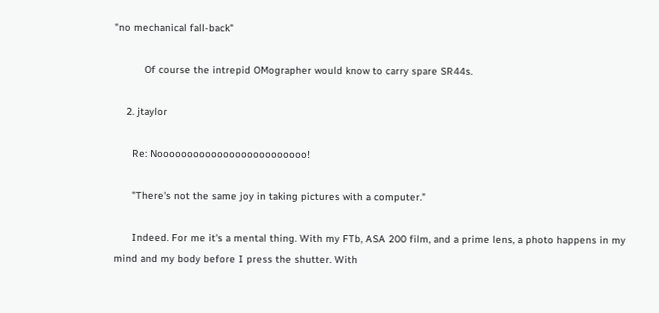"no mechanical fall-back"

          Of course the intrepid OMographer would know to carry spare SR44s.

    2. jtaylor

      Re: Nooooooooooooooooooooooooo!

      "There's not the same joy in taking pictures with a computer."

      Indeed. For me it's a mental thing. With my FTb, ASA 200 film, and a prime lens, a photo happens in my mind and my body before I press the shutter. With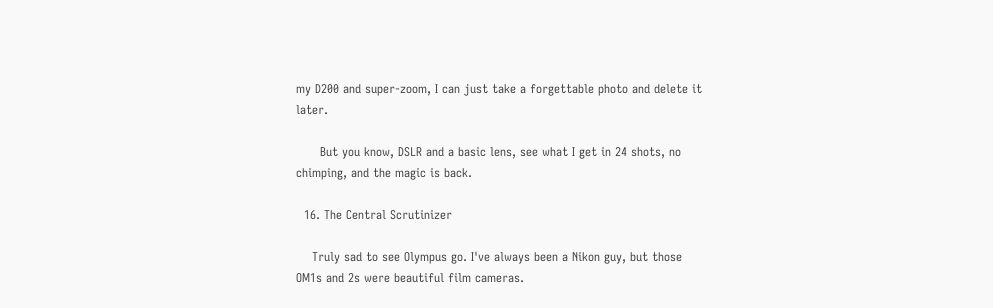my D200 and super-zoom, I can just take a forgettable photo and delete it later.

      But you know, DSLR and a basic lens, see what I get in 24 shots, no chimping, and the magic is back.

  16. The Central Scrutinizer

    Truly sad to see Olympus go. I've always been a Nikon guy, but those OM1s and 2s were beautiful film cameras.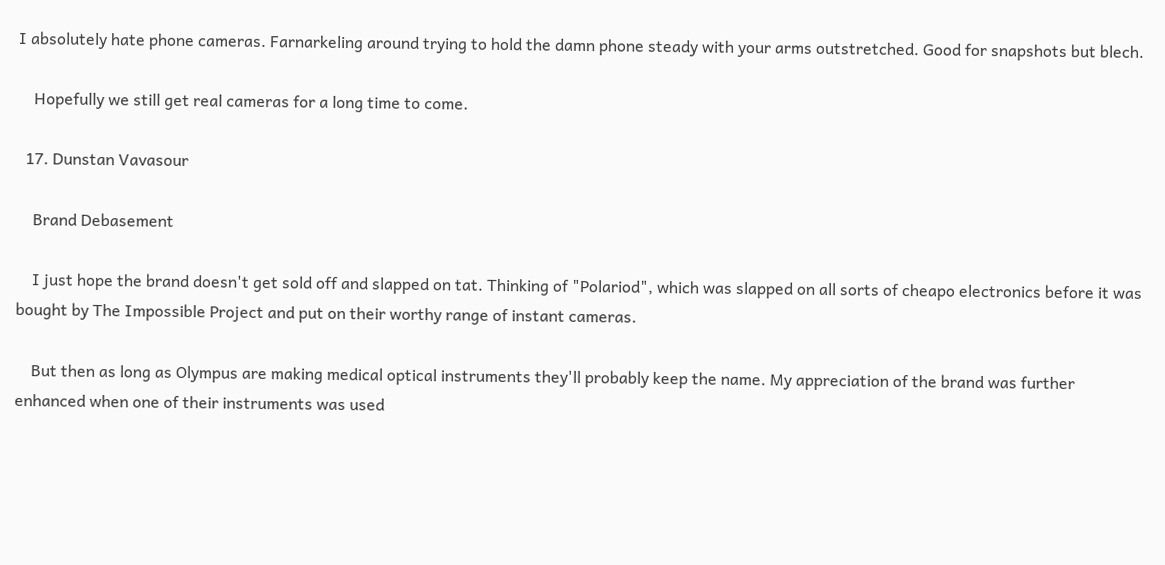I absolutely hate phone cameras. Farnarkeling around trying to hold the damn phone steady with your arms outstretched. Good for snapshots but blech.

    Hopefully we still get real cameras for a long time to come.

  17. Dunstan Vavasour

    Brand Debasement

    I just hope the brand doesn't get sold off and slapped on tat. Thinking of "Polariod", which was slapped on all sorts of cheapo electronics before it was bought by The Impossible Project and put on their worthy range of instant cameras.

    But then as long as Olympus are making medical optical instruments they'll probably keep the name. My appreciation of the brand was further enhanced when one of their instruments was used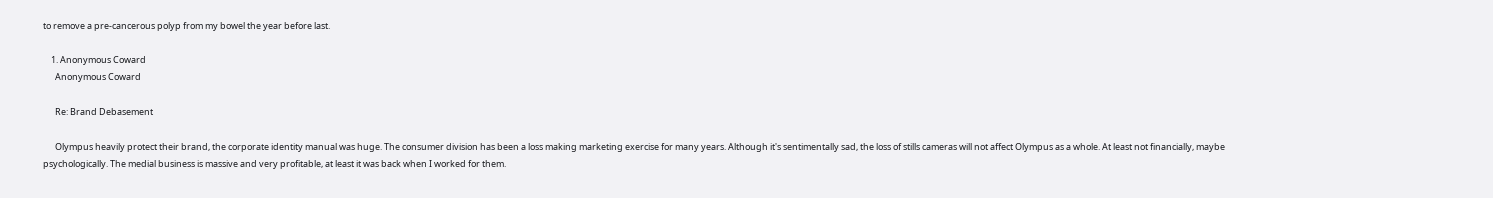to remove a pre-cancerous polyp from my bowel the year before last.

    1. Anonymous Coward
      Anonymous Coward

      Re: Brand Debasement

      Olympus heavily protect their brand, the corporate identity manual was huge. The consumer division has been a loss making marketing exercise for many years. Although it's sentimentally sad, the loss of stills cameras will not affect Olympus as a whole. At least not financially, maybe psychologically. The medial business is massive and very profitable, at least it was back when I worked for them.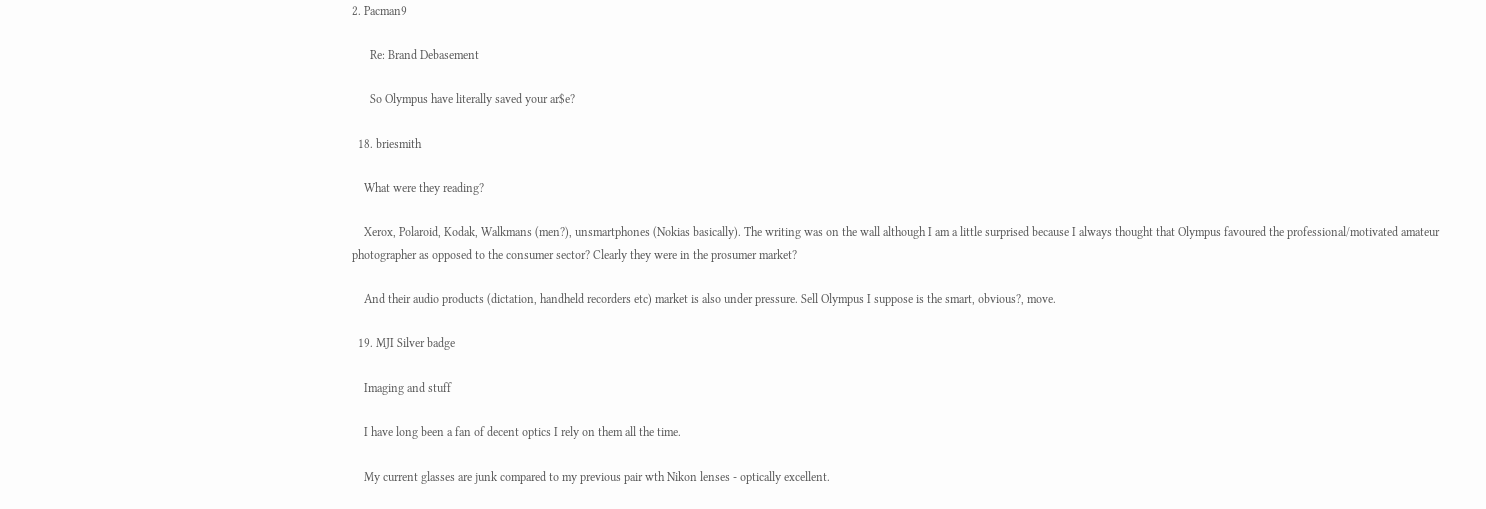2. Pacman9

      Re: Brand Debasement

      So Olympus have literally saved your ar$e?

  18. briesmith

    What were they reading?

    Xerox, Polaroid, Kodak, Walkmans (men?), unsmartphones (Nokias basically). The writing was on the wall although I am a little surprised because I always thought that Olympus favoured the professional/motivated amateur photographer as opposed to the consumer sector? Clearly they were in the prosumer market?

    And their audio products (dictation, handheld recorders etc) market is also under pressure. Sell Olympus I suppose is the smart, obvious?, move.

  19. MJI Silver badge

    Imaging and stuff

    I have long been a fan of decent optics I rely on them all the time.

    My current glasses are junk compared to my previous pair wth Nikon lenses - optically excellent.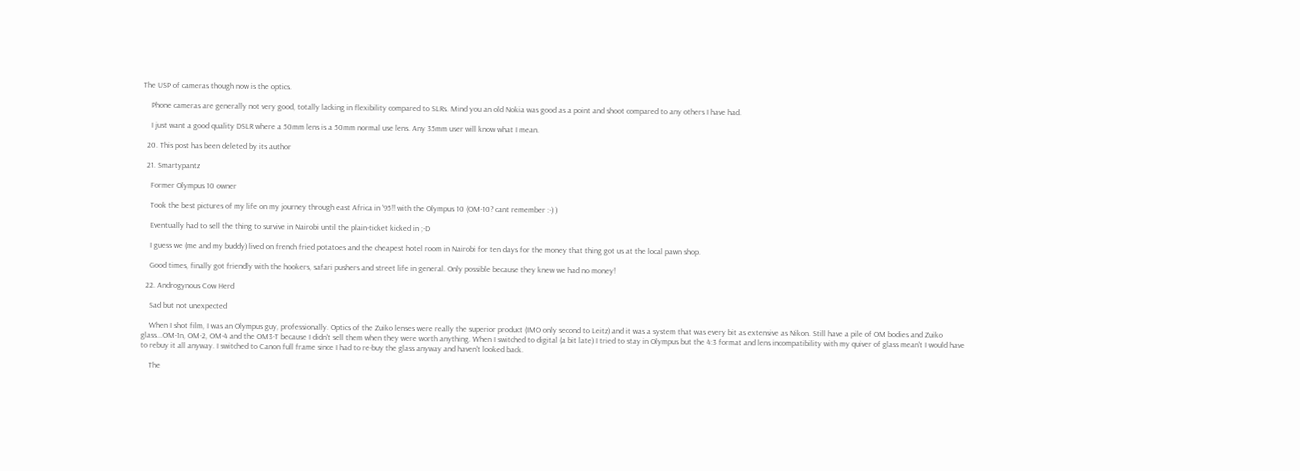The USP of cameras though now is the optics.

    Phone cameras are generally not very good, totally lacking in flexibility compared to SLRs. Mind you an old Nokia was good as a point and shoot compared to any others I have had.

    I just want a good quality DSLR where a 50mm lens is a 50mm normal use lens. Any 35mm user will know what I mean.

  20. This post has been deleted by its author

  21. Smartypantz

    Former Olympus 10 owner

    Took the best pictures of my life on my journey through east Africa in '95!! with the Olympus 10 (OM-10? cant remember :-) )

    Eventually had to sell the thing to survive in Nairobi until the plain-ticket kicked in ;-D

    I guess we (me and my buddy) lived on french fried potatoes and the cheapest hotel room in Nairobi for ten days for the money that thing got us at the local pawn shop.

    Good times, finally got friendly with the hookers, safari pushers and street life in general. Only possible because they knew we had no money!

  22. Androgynous Cow Herd

    Sad but not unexpected

    When I shot film, I was an Olympus guy, professionally. Optics of the Zuiko lenses were really the superior product (IMO only second to Leitz) and it was a system that was every bit as extensive as Nikon. Still have a pile of OM bodies and Zuiko glass...OM-1n, OM-2, OM-4 and the OM3-T because I didn't sell them when they were worth anything. When I switched to digital (a bit late) I tried to stay in Olympus but the 4:3 format and lens incompatibility with my quiver of glass mean't I would have to rebuy it all anyway. I switched to Canon full frame since I had to re-buy the glass anyway and haven't looked back.

    The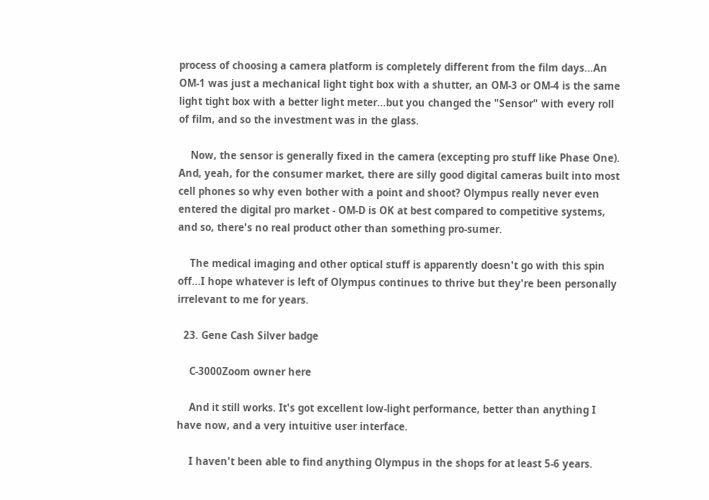process of choosing a camera platform is completely different from the film days...An OM-1 was just a mechanical light tight box with a shutter, an OM-3 or OM-4 is the same light tight box with a better light meter...but you changed the "Sensor" with every roll of film, and so the investment was in the glass.

    Now, the sensor is generally fixed in the camera (excepting pro stuff like Phase One). And, yeah, for the consumer market, there are silly good digital cameras built into most cell phones so why even bother with a point and shoot? Olympus really never even entered the digital pro market - OM-D is OK at best compared to competitive systems, and so, there's no real product other than something pro-sumer.

    The medical imaging and other optical stuff is apparently doesn't go with this spin off...I hope whatever is left of Olympus continues to thrive but they're been personally irrelevant to me for years.

  23. Gene Cash Silver badge

    C-3000Zoom owner here

    And it still works. It's got excellent low-light performance, better than anything I have now, and a very intuitive user interface.

    I haven't been able to find anything Olympus in the shops for at least 5-6 years.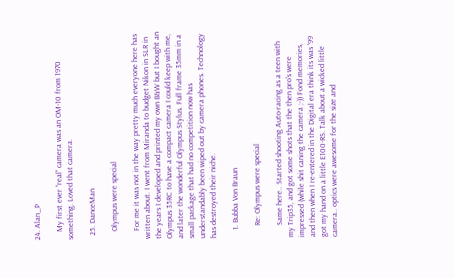24. Alan_P

    My first ever “real” camera was an OM-10 from 1970 something. Loved that camera.

  25. DanceMan

    Olympus were special

    For me it was not in the way pretty much everyone here has written about. I went from Miranda to budget Nikon in SLR in the years I developed and printed my own B&W but I bought an Olympus 35RC to have a compact camera I could keep with me, and later the wonderful Olympus Stylus. Full frame 35mm in a small package that had no competition now has understandably been wiped out by camera phones. Technology has destroyed their niche.

    1. Bubba Von Braun

      Re: Olympus were special

      Same here.. Started shooting Auto-racing as a teen with my Trip35, and got some shots that the then pro's were impressed (while shit caning the camera ;-)) Fond memories, and then when I re-entered in the Digital era think its was '99 got my hand on a little E100-RS. Talk about a wicked little camera.. optics were awesome for the size and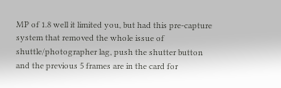MP of 1.8 well it limited you, but had this pre-capture system that removed the whole issue of shuttle/photographer lag, push the shutter button and the previous 5 frames are in the card for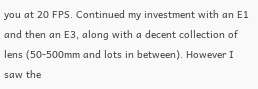you at 20 FPS. Continued my investment with an E1 and then an E3, along with a decent collection of lens (50-500mm and lots in between). However I saw the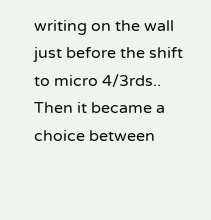writing on the wall just before the shift to micro 4/3rds.. Then it became a choice between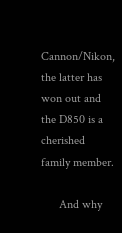Cannon/Nikon, the latter has won out and the D850 is a cherished family member.

      And why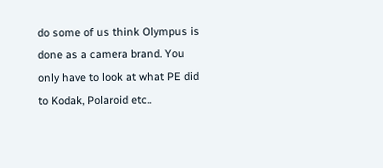do some of us think Olympus is done as a camera brand. You only have to look at what PE did to Kodak, Polaroid etc..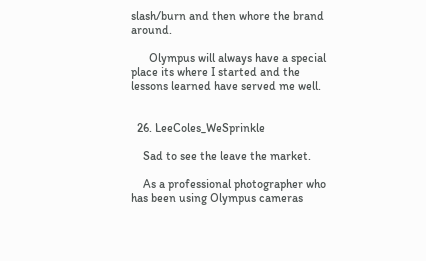slash/burn and then whore the brand around.

      Olympus will always have a special place its where I started and the lessons learned have served me well.


  26. LeeColes_WeSprinkle

    Sad to see the leave the market.

    As a professional photographer who has been using Olympus cameras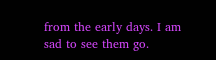from the early days. I am sad to see them go.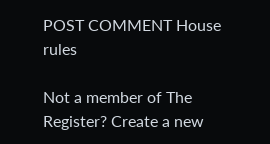POST COMMENT House rules

Not a member of The Register? Create a new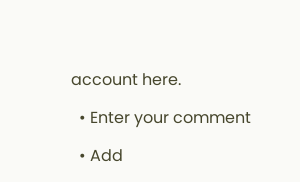account here.

  • Enter your comment

  • Add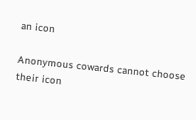an icon

Anonymous cowards cannot choose their icon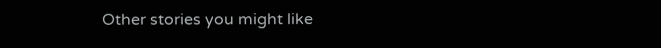Other stories you might like